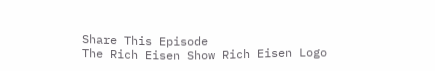Share This Episode
The Rich Eisen Show Rich Eisen Logo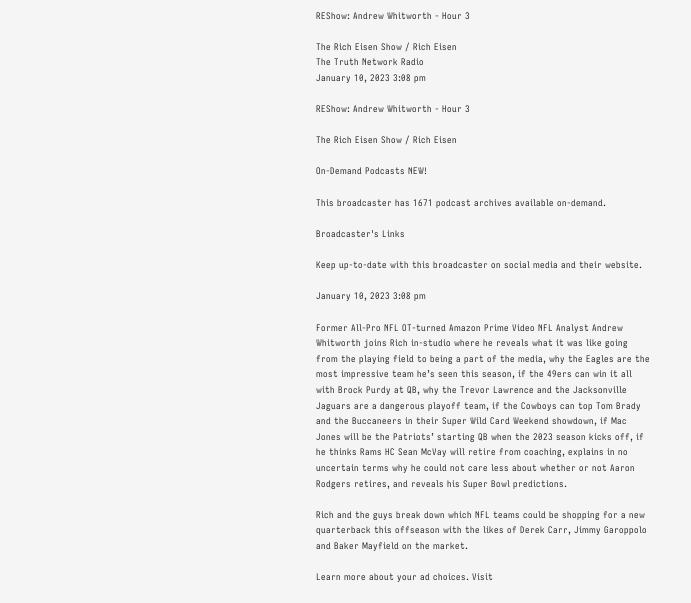REShow: Andrew Whitworth - Hour 3

The Rich Eisen Show / Rich Eisen
The Truth Network Radio
January 10, 2023 3:08 pm

REShow: Andrew Whitworth - Hour 3

The Rich Eisen Show / Rich Eisen

On-Demand Podcasts NEW!

This broadcaster has 1671 podcast archives available on-demand.

Broadcaster's Links

Keep up-to-date with this broadcaster on social media and their website.

January 10, 2023 3:08 pm

Former All-Pro NFL OT-turned Amazon Prime Video NFL Analyst Andrew Whitworth joins Rich in-studio where he reveals what it was like going from the playing field to being a part of the media, why the Eagles are the most impressive team he’s seen this season, if the 49ers can win it all with Brock Purdy at QB, why the Trevor Lawrence and the Jacksonville Jaguars are a dangerous playoff team, if the Cowboys can top Tom Brady and the Buccaneers in their Super Wild Card Weekend showdown, if Mac Jones will be the Patriots’ starting QB when the 2023 season kicks off, if he thinks Rams HC Sean McVay will retire from coaching, explains in no uncertain terms why he could not care less about whether or not Aaron Rodgers retires, and reveals his Super Bowl predictions.

Rich and the guys break down which NFL teams could be shopping for a new quarterback this offseason with the likes of Derek Carr, Jimmy Garoppolo and Baker Mayfield on the market.

Learn more about your ad choices. Visit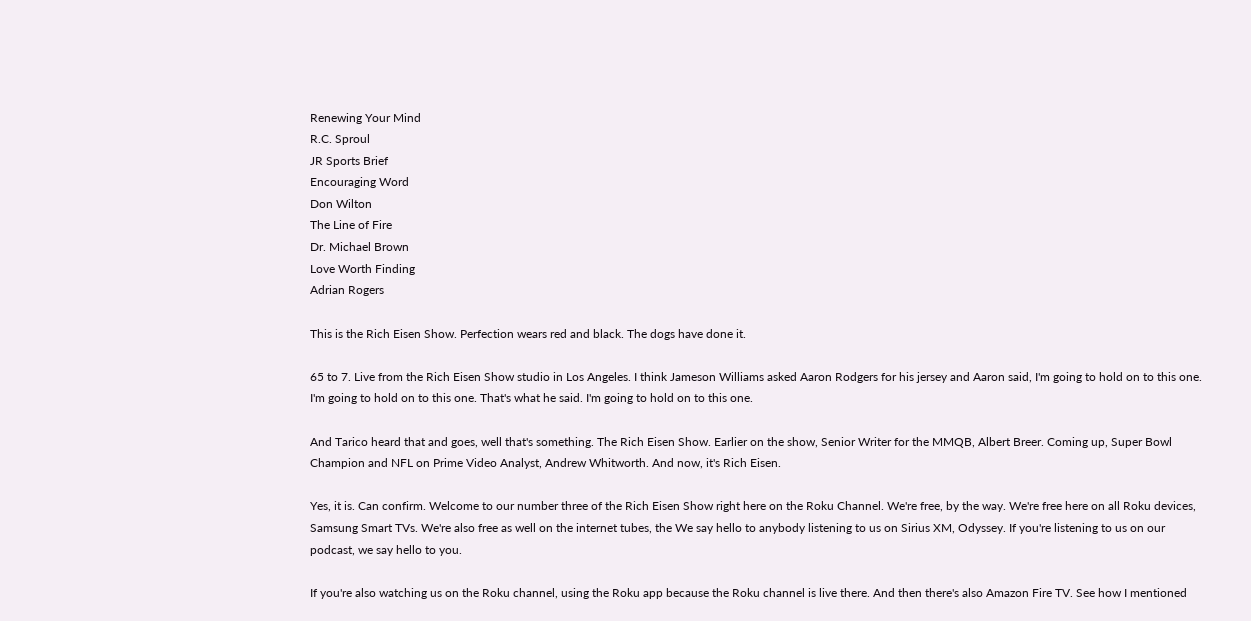Renewing Your Mind
R.C. Sproul
JR Sports Brief
Encouraging Word
Don Wilton
The Line of Fire
Dr. Michael Brown
Love Worth Finding
Adrian Rogers

This is the Rich Eisen Show. Perfection wears red and black. The dogs have done it.

65 to 7. Live from the Rich Eisen Show studio in Los Angeles. I think Jameson Williams asked Aaron Rodgers for his jersey and Aaron said, I'm going to hold on to this one. I'm going to hold on to this one. That's what he said. I'm going to hold on to this one.

And Tarico heard that and goes, well that's something. The Rich Eisen Show. Earlier on the show, Senior Writer for the MMQB, Albert Breer. Coming up, Super Bowl Champion and NFL on Prime Video Analyst, Andrew Whitworth. And now, it's Rich Eisen.

Yes, it is. Can confirm. Welcome to our number three of the Rich Eisen Show right here on the Roku Channel. We're free, by the way. We're free here on all Roku devices, Samsung Smart TVs. We're also free as well on the internet tubes, the We say hello to anybody listening to us on Sirius XM, Odyssey. If you're listening to us on our podcast, we say hello to you.

If you're also watching us on the Roku channel, using the Roku app because the Roku channel is live there. And then there's also Amazon Fire TV. See how I mentioned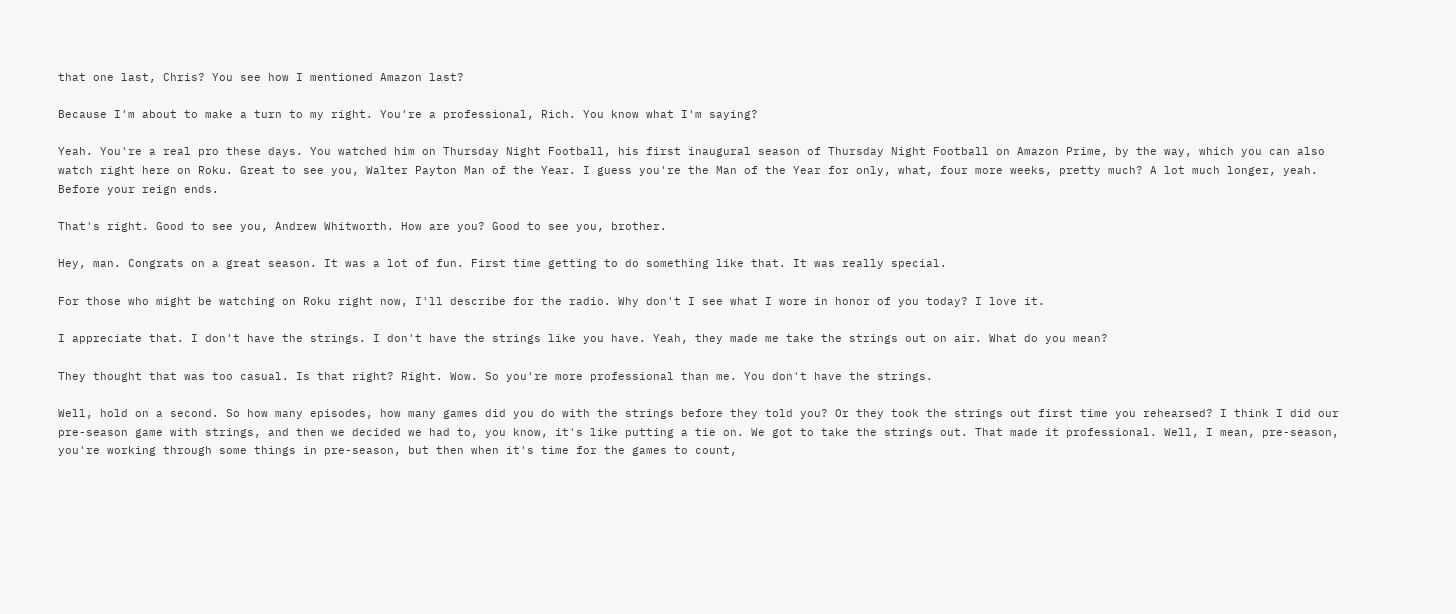that one last, Chris? You see how I mentioned Amazon last?

Because I'm about to make a turn to my right. You're a professional, Rich. You know what I'm saying?

Yeah. You're a real pro these days. You watched him on Thursday Night Football, his first inaugural season of Thursday Night Football on Amazon Prime, by the way, which you can also watch right here on Roku. Great to see you, Walter Payton Man of the Year. I guess you're the Man of the Year for only, what, four more weeks, pretty much? A lot much longer, yeah. Before your reign ends.

That's right. Good to see you, Andrew Whitworth. How are you? Good to see you, brother.

Hey, man. Congrats on a great season. It was a lot of fun. First time getting to do something like that. It was really special.

For those who might be watching on Roku right now, I'll describe for the radio. Why don't I see what I wore in honor of you today? I love it.

I appreciate that. I don't have the strings. I don't have the strings like you have. Yeah, they made me take the strings out on air. What do you mean?

They thought that was too casual. Is that right? Right. Wow. So you're more professional than me. You don't have the strings.

Well, hold on a second. So how many episodes, how many games did you do with the strings before they told you? Or they took the strings out first time you rehearsed? I think I did our pre-season game with strings, and then we decided we had to, you know, it's like putting a tie on. We got to take the strings out. That made it professional. Well, I mean, pre-season, you're working through some things in pre-season, but then when it's time for the games to count,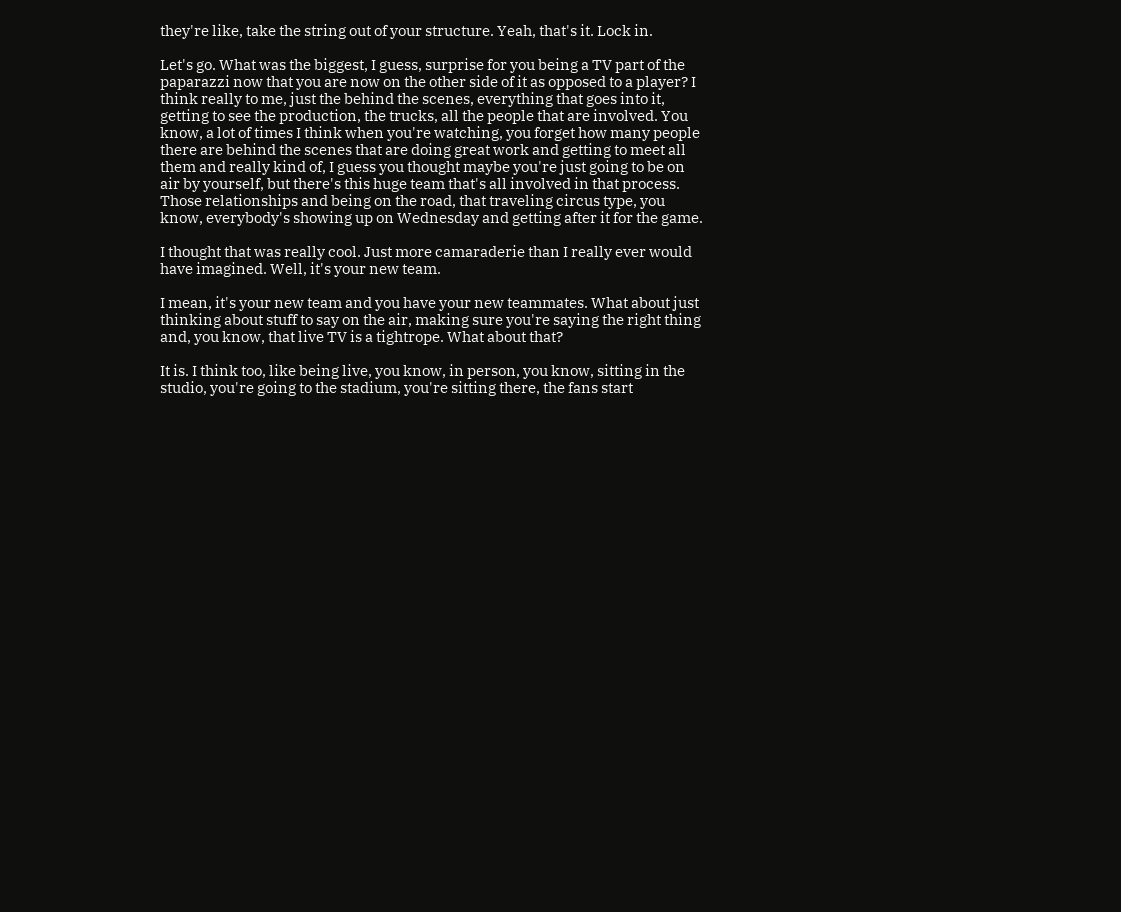they're like, take the string out of your structure. Yeah, that's it. Lock in.

Let's go. What was the biggest, I guess, surprise for you being a TV part of the paparazzi now that you are now on the other side of it as opposed to a player? I think really to me, just the behind the scenes, everything that goes into it, getting to see the production, the trucks, all the people that are involved. You know, a lot of times I think when you're watching, you forget how many people there are behind the scenes that are doing great work and getting to meet all them and really kind of, I guess you thought maybe you're just going to be on air by yourself, but there's this huge team that's all involved in that process. Those relationships and being on the road, that traveling circus type, you know, everybody's showing up on Wednesday and getting after it for the game.

I thought that was really cool. Just more camaraderie than I really ever would have imagined. Well, it's your new team.

I mean, it's your new team and you have your new teammates. What about just thinking about stuff to say on the air, making sure you're saying the right thing and, you know, that live TV is a tightrope. What about that?

It is. I think too, like being live, you know, in person, you know, sitting in the studio, you're going to the stadium, you're sitting there, the fans start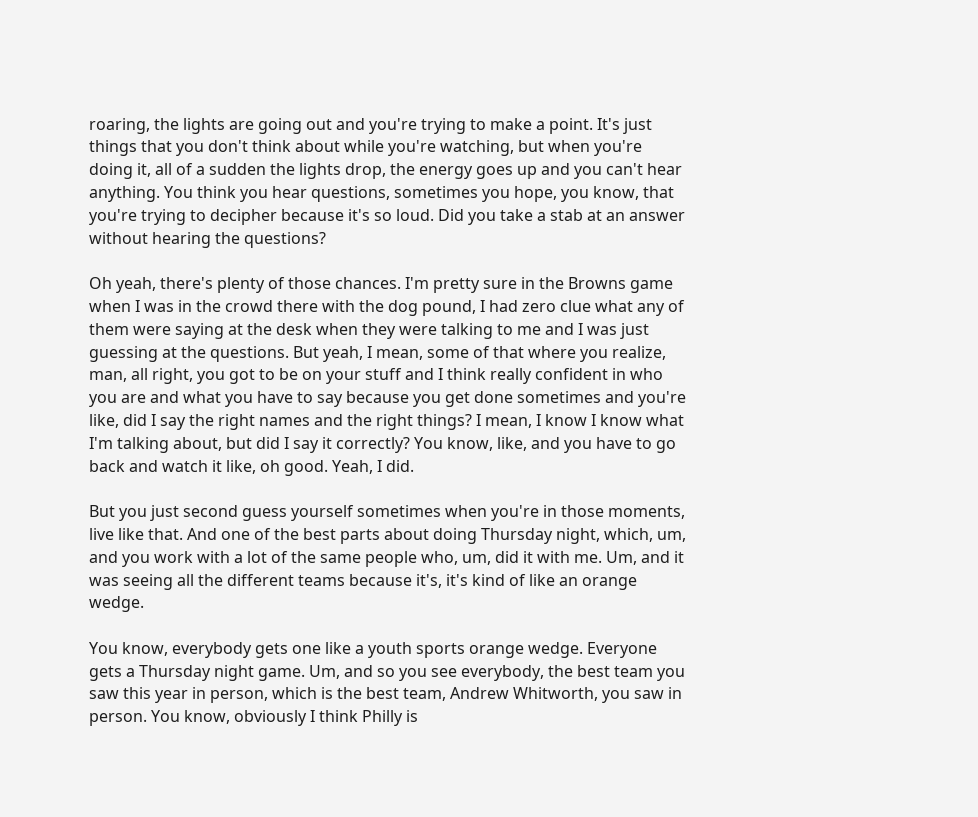roaring, the lights are going out and you're trying to make a point. It's just things that you don't think about while you're watching, but when you're doing it, all of a sudden the lights drop, the energy goes up and you can't hear anything. You think you hear questions, sometimes you hope, you know, that you're trying to decipher because it's so loud. Did you take a stab at an answer without hearing the questions?

Oh yeah, there's plenty of those chances. I'm pretty sure in the Browns game when I was in the crowd there with the dog pound, I had zero clue what any of them were saying at the desk when they were talking to me and I was just guessing at the questions. But yeah, I mean, some of that where you realize, man, all right, you got to be on your stuff and I think really confident in who you are and what you have to say because you get done sometimes and you're like, did I say the right names and the right things? I mean, I know I know what I'm talking about, but did I say it correctly? You know, like, and you have to go back and watch it like, oh good. Yeah, I did.

But you just second guess yourself sometimes when you're in those moments, live like that. And one of the best parts about doing Thursday night, which, um, and you work with a lot of the same people who, um, did it with me. Um, and it was seeing all the different teams because it's, it's kind of like an orange wedge.

You know, everybody gets one like a youth sports orange wedge. Everyone gets a Thursday night game. Um, and so you see everybody, the best team you saw this year in person, which is the best team, Andrew Whitworth, you saw in person. You know, obviously I think Philly is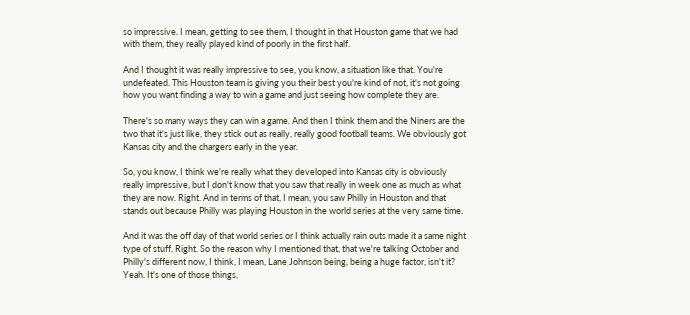so impressive. I mean, getting to see them, I thought in that Houston game that we had with them, they really played kind of poorly in the first half.

And I thought it was really impressive to see, you know, a situation like that. You're undefeated. This Houston team is giving you their best you're kind of not, it's not going how you want finding a way to win a game and just seeing how complete they are.

There's so many ways they can win a game. And then I think them and the Niners are the two that it's just like, they stick out as really, really good football teams. We obviously got Kansas city and the chargers early in the year.

So, you know, I think we're really what they developed into Kansas city is obviously really impressive, but I don't know that you saw that really in week one as much as what they are now. Right. And in terms of that, I mean, you saw Philly in Houston and that stands out because Philly was playing Houston in the world series at the very same time.

And it was the off day of that world series or I think actually rain outs made it a same night type of stuff. Right. So the reason why I mentioned that, that we're talking October and Philly's different now, I think, I mean, Lane Johnson being, being a huge factor, isn't it? Yeah. It's one of those things,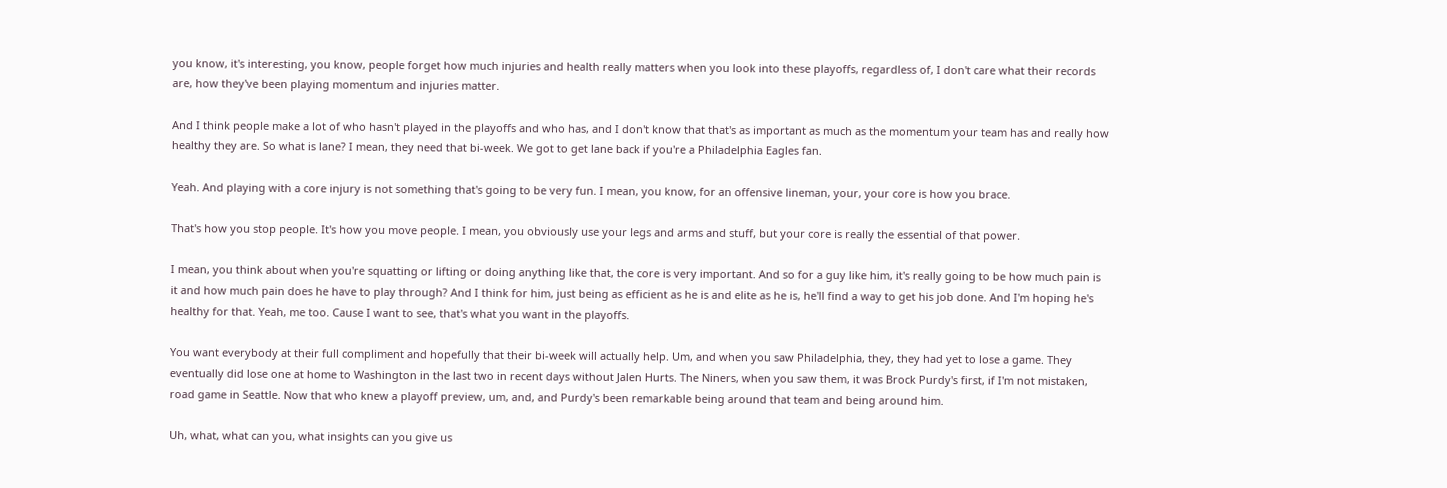you know, it's interesting, you know, people forget how much injuries and health really matters when you look into these playoffs, regardless of, I don't care what their records are, how they've been playing momentum and injuries matter.

And I think people make a lot of who hasn't played in the playoffs and who has, and I don't know that that's as important as much as the momentum your team has and really how healthy they are. So what is lane? I mean, they need that bi-week. We got to get lane back if you're a Philadelphia Eagles fan.

Yeah. And playing with a core injury is not something that's going to be very fun. I mean, you know, for an offensive lineman, your, your core is how you brace.

That's how you stop people. It's how you move people. I mean, you obviously use your legs and arms and stuff, but your core is really the essential of that power.

I mean, you think about when you're squatting or lifting or doing anything like that, the core is very important. And so for a guy like him, it's really going to be how much pain is it and how much pain does he have to play through? And I think for him, just being as efficient as he is and elite as he is, he'll find a way to get his job done. And I'm hoping he's healthy for that. Yeah, me too. Cause I want to see, that's what you want in the playoffs.

You want everybody at their full compliment and hopefully that their bi-week will actually help. Um, and when you saw Philadelphia, they, they had yet to lose a game. They eventually did lose one at home to Washington in the last two in recent days without Jalen Hurts. The Niners, when you saw them, it was Brock Purdy's first, if I'm not mistaken, road game in Seattle. Now that who knew a playoff preview, um, and, and Purdy's been remarkable being around that team and being around him.

Uh, what, what can you, what insights can you give us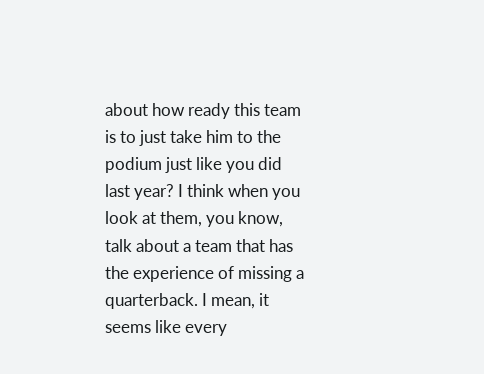about how ready this team is to just take him to the podium just like you did last year? I think when you look at them, you know, talk about a team that has the experience of missing a quarterback. I mean, it seems like every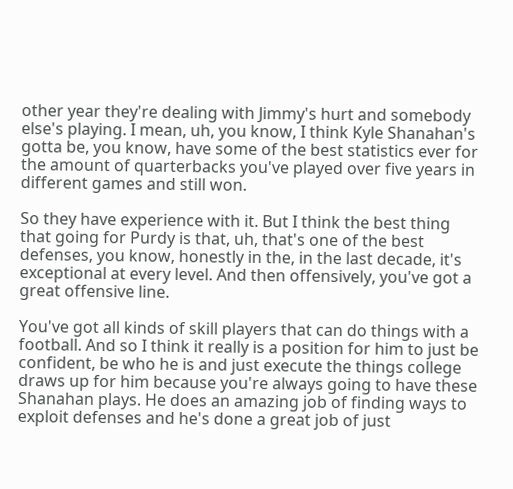other year they're dealing with Jimmy's hurt and somebody else's playing. I mean, uh, you know, I think Kyle Shanahan's gotta be, you know, have some of the best statistics ever for the amount of quarterbacks you've played over five years in different games and still won.

So they have experience with it. But I think the best thing that going for Purdy is that, uh, that's one of the best defenses, you know, honestly in the, in the last decade, it's exceptional at every level. And then offensively, you've got a great offensive line.

You've got all kinds of skill players that can do things with a football. And so I think it really is a position for him to just be confident, be who he is and just execute the things college draws up for him because you're always going to have these Shanahan plays. He does an amazing job of finding ways to exploit defenses and he's done a great job of just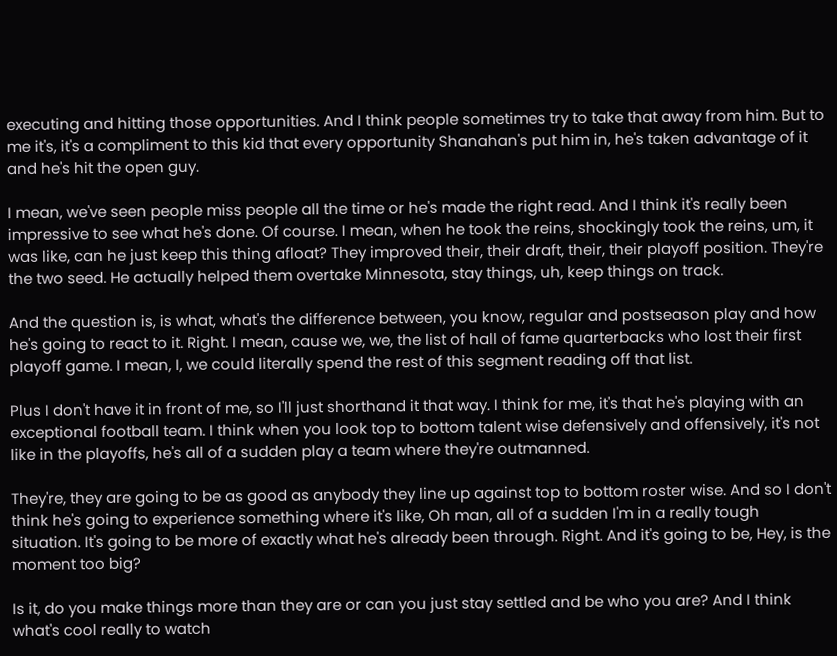executing and hitting those opportunities. And I think people sometimes try to take that away from him. But to me it's, it's a compliment to this kid that every opportunity Shanahan's put him in, he's taken advantage of it and he's hit the open guy.

I mean, we've seen people miss people all the time or he's made the right read. And I think it's really been impressive to see what he's done. Of course. I mean, when he took the reins, shockingly took the reins, um, it was like, can he just keep this thing afloat? They improved their, their draft, their, their playoff position. They're the two seed. He actually helped them overtake Minnesota, stay things, uh, keep things on track.

And the question is, is what, what's the difference between, you know, regular and postseason play and how he's going to react to it. Right. I mean, cause we, we, the list of hall of fame quarterbacks who lost their first playoff game. I mean, I, we could literally spend the rest of this segment reading off that list.

Plus I don't have it in front of me, so I'll just shorthand it that way. I think for me, it's that he's playing with an exceptional football team. I think when you look top to bottom talent wise defensively and offensively, it's not like in the playoffs, he's all of a sudden play a team where they're outmanned.

They're, they are going to be as good as anybody they line up against top to bottom roster wise. And so I don't think he's going to experience something where it's like, Oh man, all of a sudden I'm in a really tough situation. It's going to be more of exactly what he's already been through. Right. And it's going to be, Hey, is the moment too big?

Is it, do you make things more than they are or can you just stay settled and be who you are? And I think what's cool really to watch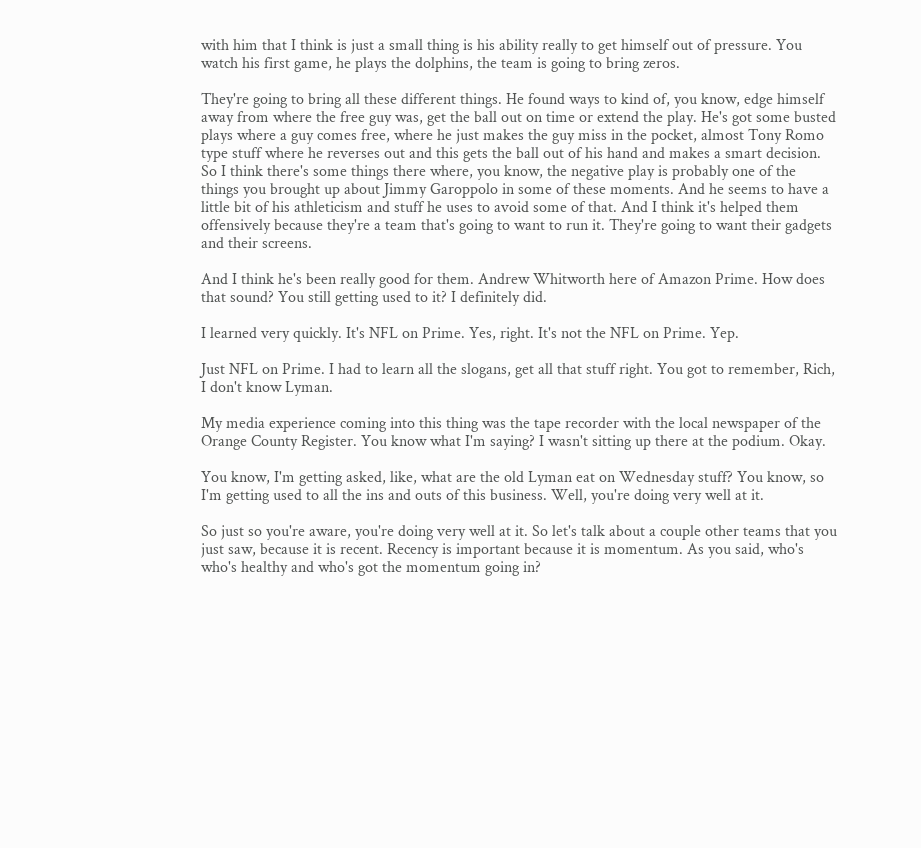with him that I think is just a small thing is his ability really to get himself out of pressure. You watch his first game, he plays the dolphins, the team is going to bring zeros.

They're going to bring all these different things. He found ways to kind of, you know, edge himself away from where the free guy was, get the ball out on time or extend the play. He's got some busted plays where a guy comes free, where he just makes the guy miss in the pocket, almost Tony Romo type stuff where he reverses out and this gets the ball out of his hand and makes a smart decision. So I think there's some things there where, you know, the negative play is probably one of the things you brought up about Jimmy Garoppolo in some of these moments. And he seems to have a little bit of his athleticism and stuff he uses to avoid some of that. And I think it's helped them offensively because they're a team that's going to want to run it. They're going to want their gadgets and their screens.

And I think he's been really good for them. Andrew Whitworth here of Amazon Prime. How does that sound? You still getting used to it? I definitely did.

I learned very quickly. It's NFL on Prime. Yes, right. It's not the NFL on Prime. Yep.

Just NFL on Prime. I had to learn all the slogans, get all that stuff right. You got to remember, Rich, I don't know Lyman.

My media experience coming into this thing was the tape recorder with the local newspaper of the Orange County Register. You know what I'm saying? I wasn't sitting up there at the podium. Okay.

You know, I'm getting asked, like, what are the old Lyman eat on Wednesday stuff? You know, so I'm getting used to all the ins and outs of this business. Well, you're doing very well at it.

So just so you're aware, you're doing very well at it. So let's talk about a couple other teams that you just saw, because it is recent. Recency is important because it is momentum. As you said, who's who's healthy and who's got the momentum going in?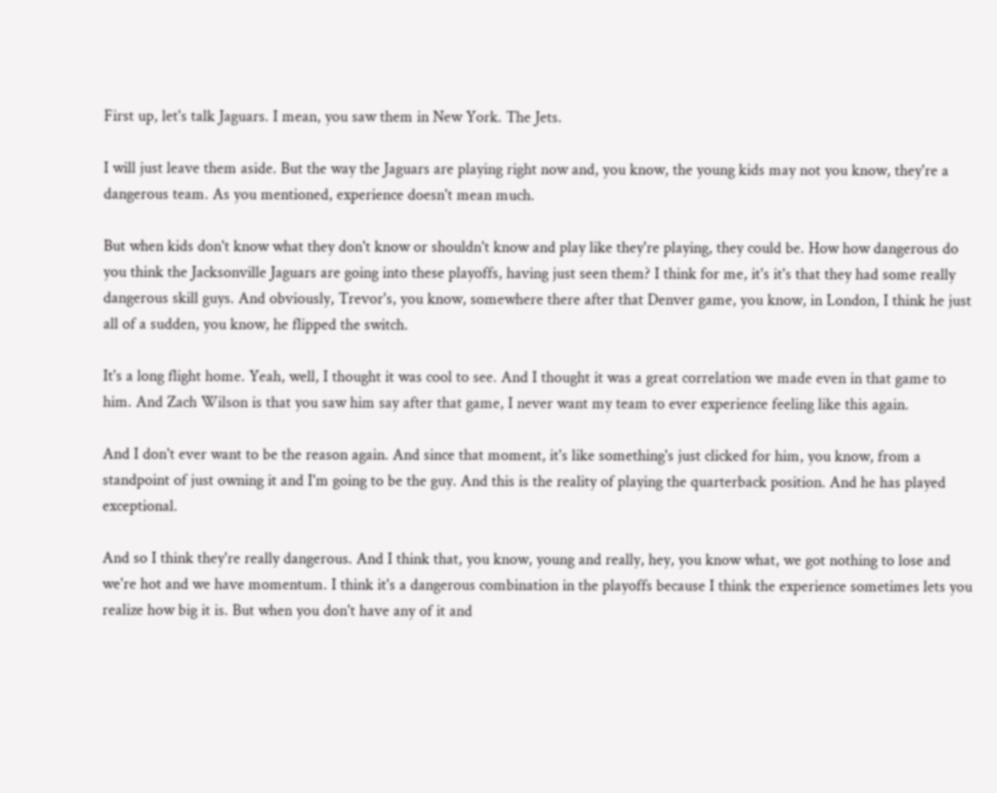First up, let's talk Jaguars. I mean, you saw them in New York. The Jets.

I will just leave them aside. But the way the Jaguars are playing right now and, you know, the young kids may not you know, they're a dangerous team. As you mentioned, experience doesn't mean much.

But when kids don't know what they don't know or shouldn't know and play like they're playing, they could be. How how dangerous do you think the Jacksonville Jaguars are going into these playoffs, having just seen them? I think for me, it's it's that they had some really dangerous skill guys. And obviously, Trevor's, you know, somewhere there after that Denver game, you know, in London, I think he just all of a sudden, you know, he flipped the switch.

It's a long flight home. Yeah, well, I thought it was cool to see. And I thought it was a great correlation we made even in that game to him. And Zach Wilson is that you saw him say after that game, I never want my team to ever experience feeling like this again.

And I don't ever want to be the reason again. And since that moment, it's like something's just clicked for him, you know, from a standpoint of just owning it and I'm going to be the guy. And this is the reality of playing the quarterback position. And he has played exceptional.

And so I think they're really dangerous. And I think that, you know, young and really, hey, you know what, we got nothing to lose and we're hot and we have momentum. I think it's a dangerous combination in the playoffs because I think the experience sometimes lets you realize how big it is. But when you don't have any of it and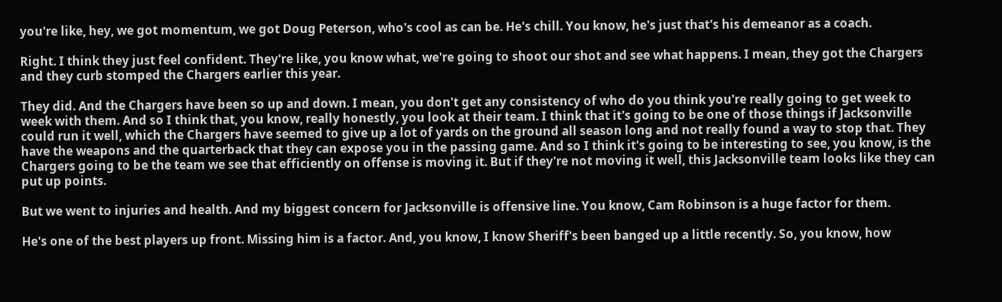you're like, hey, we got momentum, we got Doug Peterson, who's cool as can be. He's chill. You know, he's just that's his demeanor as a coach.

Right. I think they just feel confident. They're like, you know what, we're going to shoot our shot and see what happens. I mean, they got the Chargers and they curb stomped the Chargers earlier this year.

They did. And the Chargers have been so up and down. I mean, you don't get any consistency of who do you think you're really going to get week to week with them. And so I think that, you know, really honestly, you look at their team. I think that it's going to be one of those things if Jacksonville could run it well, which the Chargers have seemed to give up a lot of yards on the ground all season long and not really found a way to stop that. They have the weapons and the quarterback that they can expose you in the passing game. And so I think it's going to be interesting to see, you know, is the Chargers going to be the team we see that efficiently on offense is moving it. But if they're not moving it well, this Jacksonville team looks like they can put up points.

But we went to injuries and health. And my biggest concern for Jacksonville is offensive line. You know, Cam Robinson is a huge factor for them.

He's one of the best players up front. Missing him is a factor. And, you know, I know Sheriff's been banged up a little recently. So, you know, how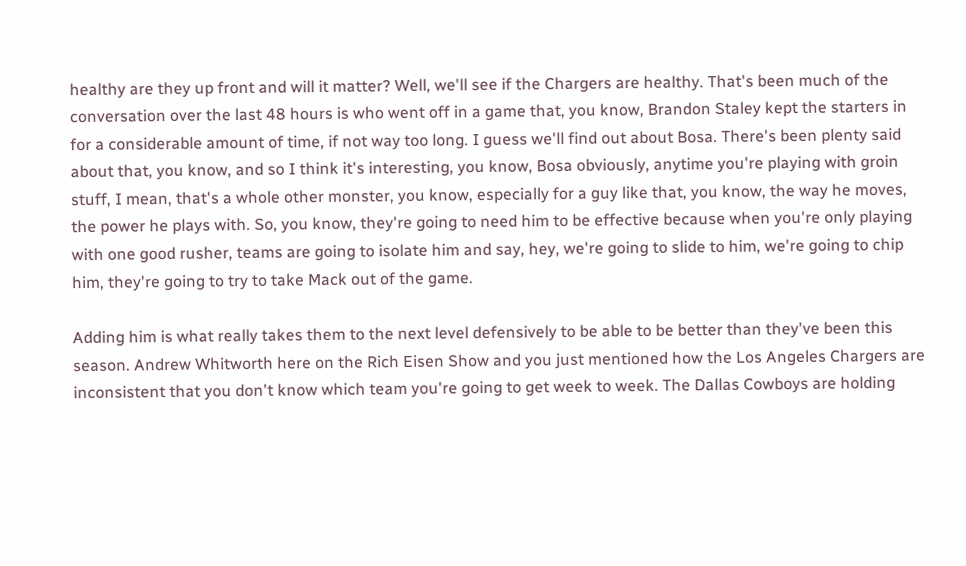healthy are they up front and will it matter? Well, we'll see if the Chargers are healthy. That's been much of the conversation over the last 48 hours is who went off in a game that, you know, Brandon Staley kept the starters in for a considerable amount of time, if not way too long. I guess we'll find out about Bosa. There's been plenty said about that, you know, and so I think it's interesting, you know, Bosa obviously, anytime you're playing with groin stuff, I mean, that's a whole other monster, you know, especially for a guy like that, you know, the way he moves, the power he plays with. So, you know, they're going to need him to be effective because when you're only playing with one good rusher, teams are going to isolate him and say, hey, we're going to slide to him, we're going to chip him, they're going to try to take Mack out of the game.

Adding him is what really takes them to the next level defensively to be able to be better than they've been this season. Andrew Whitworth here on the Rich Eisen Show and you just mentioned how the Los Angeles Chargers are inconsistent that you don't know which team you're going to get week to week. The Dallas Cowboys are holding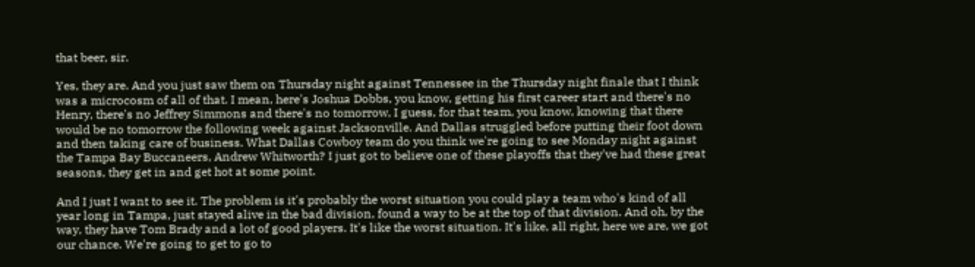that beer, sir.

Yes, they are. And you just saw them on Thursday night against Tennessee in the Thursday night finale that I think was a microcosm of all of that. I mean, here's Joshua Dobbs, you know, getting his first career start and there's no Henry, there's no Jeffrey Simmons and there's no tomorrow, I guess, for that team, you know, knowing that there would be no tomorrow the following week against Jacksonville. And Dallas struggled before putting their foot down and then taking care of business. What Dallas Cowboy team do you think we're going to see Monday night against the Tampa Bay Buccaneers, Andrew Whitworth? I just got to believe one of these playoffs that they've had these great seasons, they get in and get hot at some point.

And I just I want to see it. The problem is it's probably the worst situation you could play a team who's kind of all year long in Tampa, just stayed alive in the bad division, found a way to be at the top of that division. And oh, by the way, they have Tom Brady and a lot of good players. It's like the worst situation. It's like, all right, here we are, we got our chance. We're going to get to go to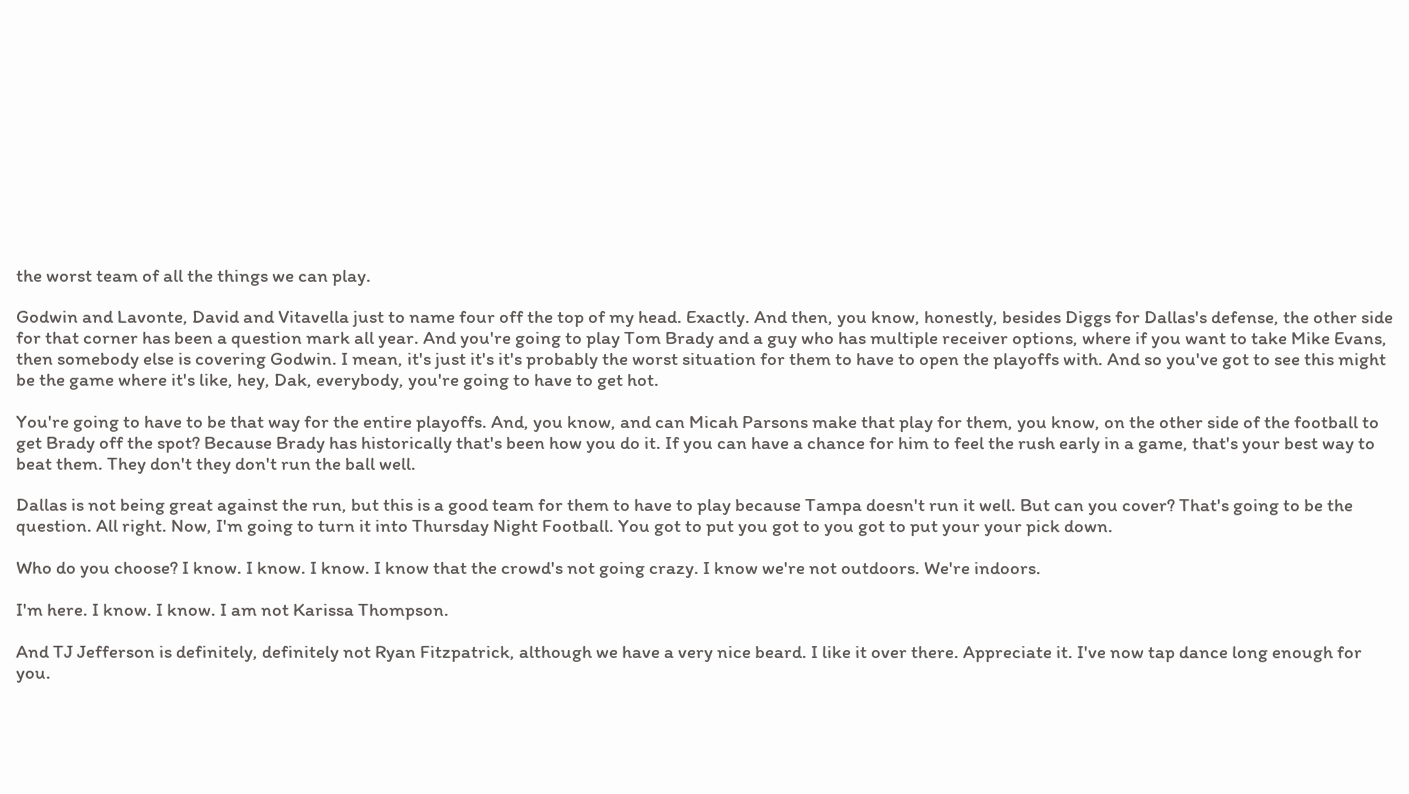the worst team of all the things we can play.

Godwin and Lavonte, David and Vitavella just to name four off the top of my head. Exactly. And then, you know, honestly, besides Diggs for Dallas's defense, the other side for that corner has been a question mark all year. And you're going to play Tom Brady and a guy who has multiple receiver options, where if you want to take Mike Evans, then somebody else is covering Godwin. I mean, it's just it's it's probably the worst situation for them to have to open the playoffs with. And so you've got to see this might be the game where it's like, hey, Dak, everybody, you're going to have to get hot.

You're going to have to be that way for the entire playoffs. And, you know, and can Micah Parsons make that play for them, you know, on the other side of the football to get Brady off the spot? Because Brady has historically that's been how you do it. If you can have a chance for him to feel the rush early in a game, that's your best way to beat them. They don't they don't run the ball well.

Dallas is not being great against the run, but this is a good team for them to have to play because Tampa doesn't run it well. But can you cover? That's going to be the question. All right. Now, I'm going to turn it into Thursday Night Football. You got to put you got to you got to put your your pick down.

Who do you choose? I know. I know. I know. I know that the crowd's not going crazy. I know we're not outdoors. We're indoors.

I'm here. I know. I know. I am not Karissa Thompson.

And TJ Jefferson is definitely, definitely not Ryan Fitzpatrick, although we have a very nice beard. I like it over there. Appreciate it. I've now tap dance long enough for you.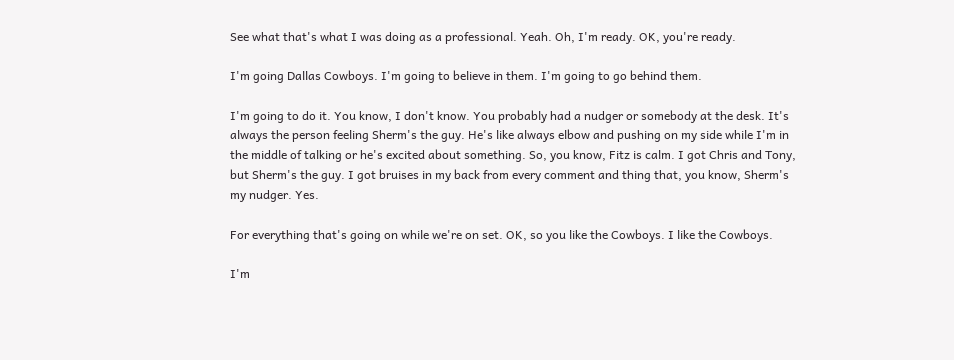See what that's what I was doing as a professional. Yeah. Oh, I'm ready. OK, you're ready.

I'm going Dallas Cowboys. I'm going to believe in them. I'm going to go behind them.

I'm going to do it. You know, I don't know. You probably had a nudger or somebody at the desk. It's always the person feeling Sherm's the guy. He's like always elbow and pushing on my side while I'm in the middle of talking or he's excited about something. So, you know, Fitz is calm. I got Chris and Tony, but Sherm's the guy. I got bruises in my back from every comment and thing that, you know, Sherm's my nudger. Yes.

For everything that's going on while we're on set. OK, so you like the Cowboys. I like the Cowboys.

I'm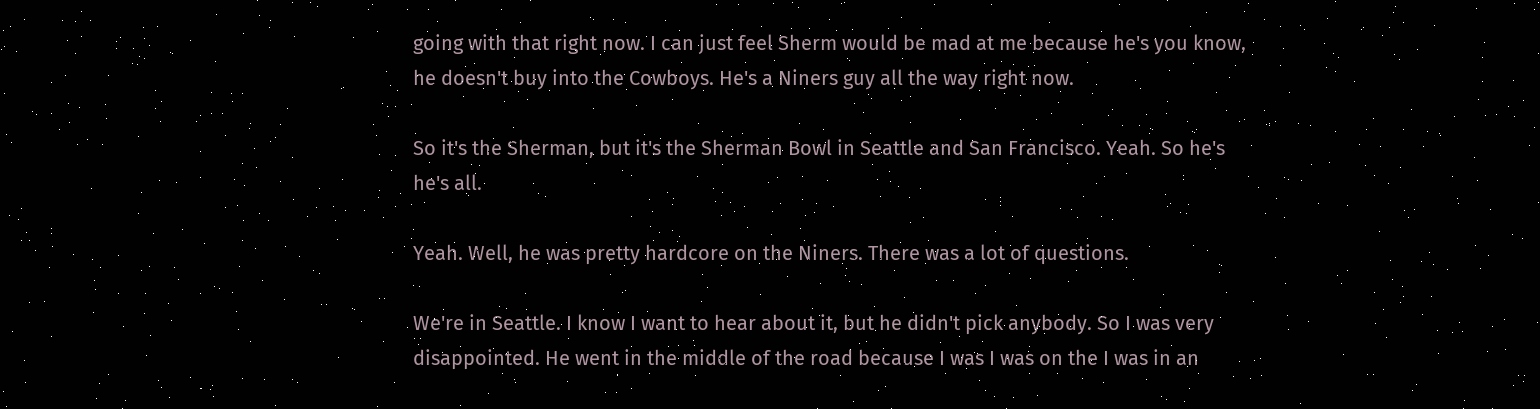going with that right now. I can just feel Sherm would be mad at me because he's you know, he doesn't buy into the Cowboys. He's a Niners guy all the way right now.

So it's the Sherman, but it's the Sherman Bowl in Seattle and San Francisco. Yeah. So he's he's all.

Yeah. Well, he was pretty hardcore on the Niners. There was a lot of questions.

We're in Seattle. I know I want to hear about it, but he didn't pick anybody. So I was very disappointed. He went in the middle of the road because I was I was on the I was in an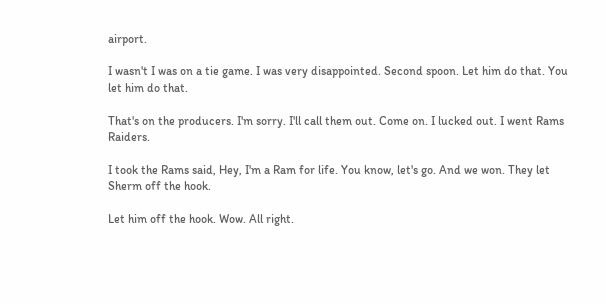airport.

I wasn't I was on a tie game. I was very disappointed. Second spoon. Let him do that. You let him do that.

That's on the producers. I'm sorry. I'll call them out. Come on. I lucked out. I went Rams Raiders.

I took the Rams said, Hey, I'm a Ram for life. You know, let's go. And we won. They let Sherm off the hook.

Let him off the hook. Wow. All right.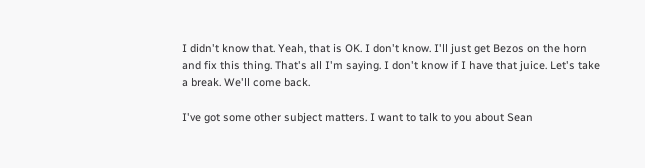I didn't know that. Yeah, that is OK. I don't know. I'll just get Bezos on the horn and fix this thing. That's all I'm saying. I don't know if I have that juice. Let's take a break. We'll come back.

I've got some other subject matters. I want to talk to you about Sean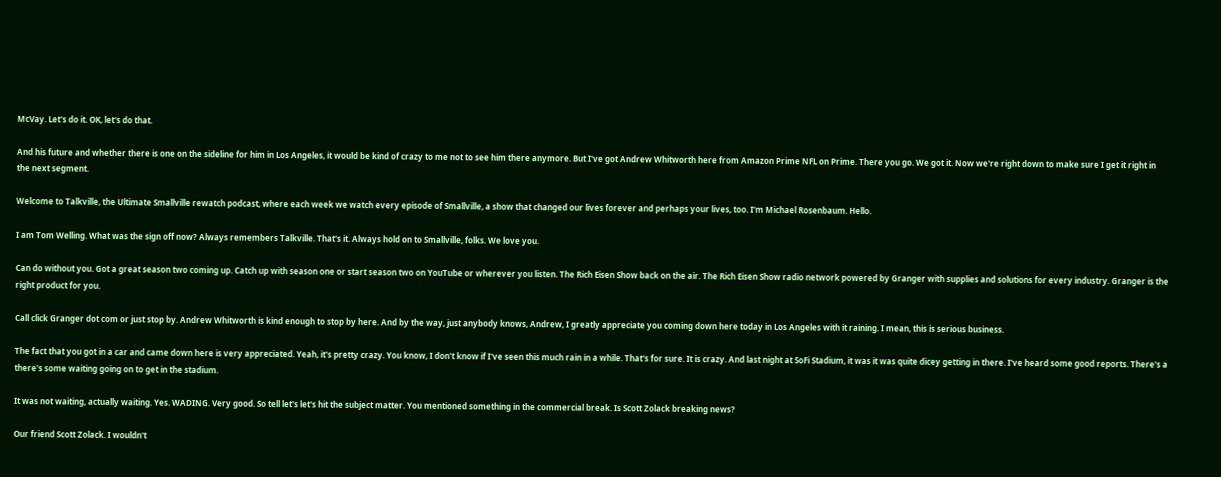McVay. Let's do it. OK, let's do that.

And his future and whether there is one on the sideline for him in Los Angeles, it would be kind of crazy to me not to see him there anymore. But I've got Andrew Whitworth here from Amazon Prime NFL on Prime. There you go. We got it. Now we're right down to make sure I get it right in the next segment.

Welcome to Talkville, the Ultimate Smallville rewatch podcast, where each week we watch every episode of Smallville, a show that changed our lives forever and perhaps your lives, too. I'm Michael Rosenbaum. Hello.

I am Tom Welling. What was the sign off now? Always remembers Talkville. That's it. Always hold on to Smallville, folks. We love you.

Can do without you. Got a great season two coming up. Catch up with season one or start season two on YouTube or wherever you listen. The Rich Eisen Show back on the air. The Rich Eisen Show radio network powered by Granger with supplies and solutions for every industry. Granger is the right product for you.

Call click Granger dot com or just stop by. Andrew Whitworth is kind enough to stop by here. And by the way, just anybody knows, Andrew, I greatly appreciate you coming down here today in Los Angeles with it raining. I mean, this is serious business.

The fact that you got in a car and came down here is very appreciated. Yeah, it's pretty crazy. You know, I don't know if I've seen this much rain in a while. That's for sure. It is crazy. And last night at SoFi Stadium, it was it was quite dicey getting in there. I've heard some good reports. There's a there's some waiting going on to get in the stadium.

It was not waiting, actually waiting. Yes. WADING. Very good. So tell let's let's hit the subject matter. You mentioned something in the commercial break. Is Scott Zolack breaking news?

Our friend Scott Zolack. I wouldn't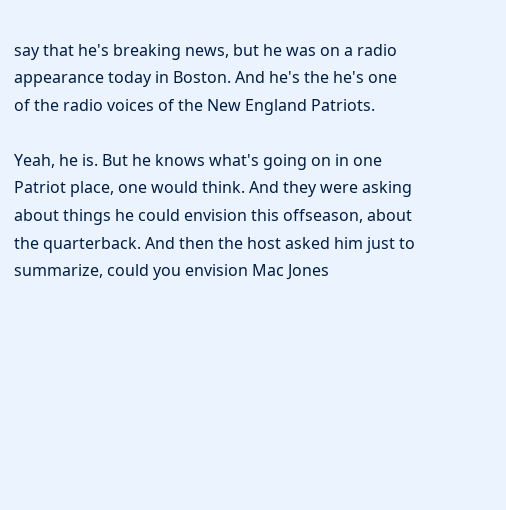say that he's breaking news, but he was on a radio appearance today in Boston. And he's the he's one of the radio voices of the New England Patriots.

Yeah, he is. But he knows what's going on in one Patriot place, one would think. And they were asking about things he could envision this offseason, about the quarterback. And then the host asked him just to summarize, could you envision Mac Jones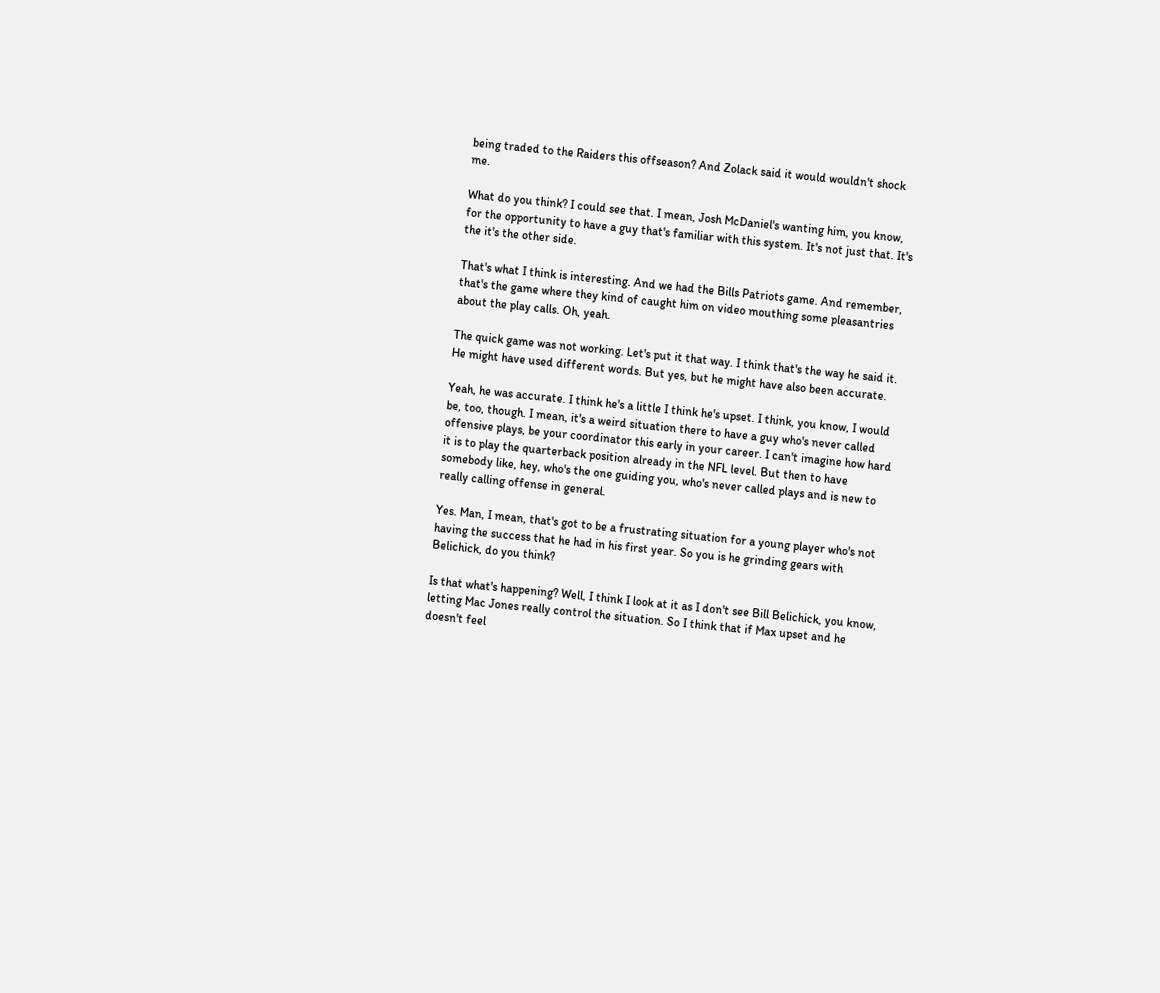being traded to the Raiders this offseason? And Zolack said it would wouldn't shock me.

What do you think? I could see that. I mean, Josh McDaniel's wanting him, you know, for the opportunity to have a guy that's familiar with this system. It's not just that. It's the it's the other side.

That's what I think is interesting. And we had the Bills Patriots game. And remember, that's the game where they kind of caught him on video mouthing some pleasantries about the play calls. Oh, yeah.

The quick game was not working. Let's put it that way. I think that's the way he said it. He might have used different words. But yes, but he might have also been accurate.

Yeah, he was accurate. I think he's a little I think he's upset. I think, you know, I would be, too, though. I mean, it's a weird situation there to have a guy who's never called offensive plays, be your coordinator this early in your career. I can't imagine how hard it is to play the quarterback position already in the NFL level. But then to have somebody like, hey, who's the one guiding you, who's never called plays and is new to really calling offense in general.

Yes. Man, I mean, that's got to be a frustrating situation for a young player who's not having the success that he had in his first year. So you is he grinding gears with Belichick, do you think?

Is that what's happening? Well, I think I look at it as I don't see Bill Belichick, you know, letting Mac Jones really control the situation. So I think that if Max upset and he doesn't feel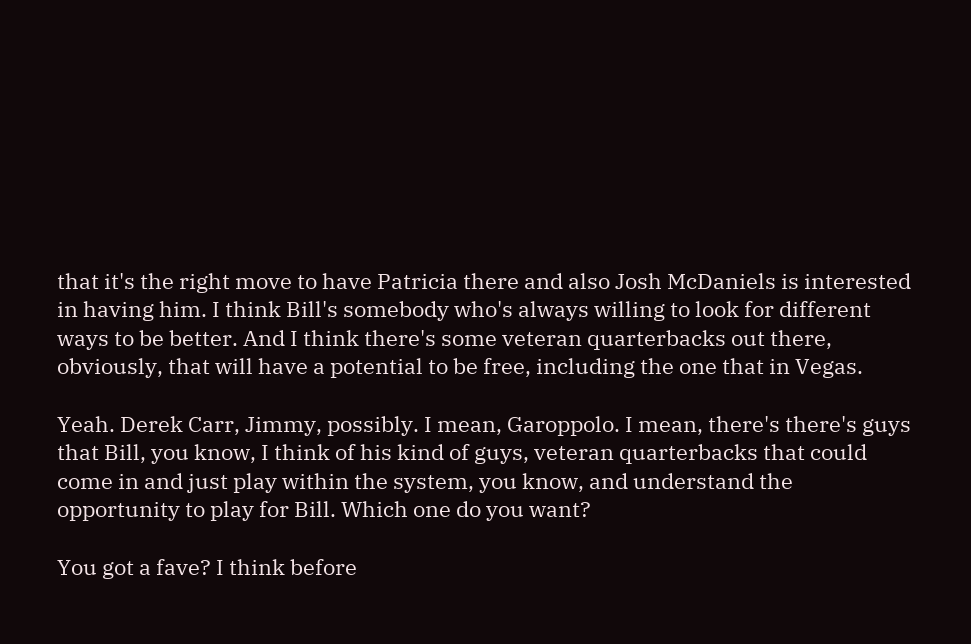that it's the right move to have Patricia there and also Josh McDaniels is interested in having him. I think Bill's somebody who's always willing to look for different ways to be better. And I think there's some veteran quarterbacks out there, obviously, that will have a potential to be free, including the one that in Vegas.

Yeah. Derek Carr, Jimmy, possibly. I mean, Garoppolo. I mean, there's there's guys that Bill, you know, I think of his kind of guys, veteran quarterbacks that could come in and just play within the system, you know, and understand the opportunity to play for Bill. Which one do you want?

You got a fave? I think before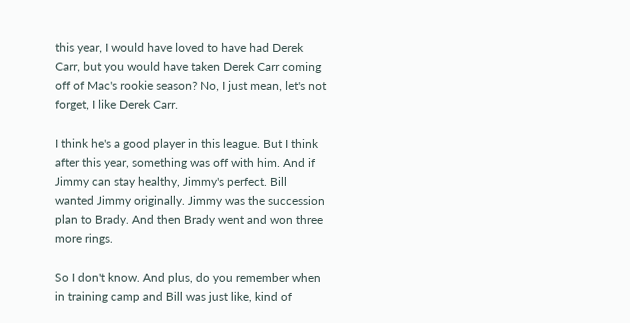this year, I would have loved to have had Derek Carr, but you would have taken Derek Carr coming off of Mac's rookie season? No, I just mean, let's not forget, I like Derek Carr.

I think he's a good player in this league. But I think after this year, something was off with him. And if Jimmy can stay healthy, Jimmy's perfect. Bill wanted Jimmy originally. Jimmy was the succession plan to Brady. And then Brady went and won three more rings.

So I don't know. And plus, do you remember when in training camp and Bill was just like, kind of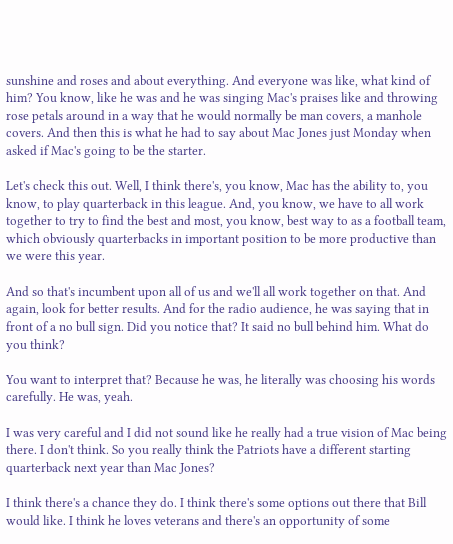sunshine and roses and about everything. And everyone was like, what kind of him? You know, like he was and he was singing Mac's praises like and throwing rose petals around in a way that he would normally be man covers, a manhole covers. And then this is what he had to say about Mac Jones just Monday when asked if Mac's going to be the starter.

Let's check this out. Well, I think there's, you know, Mac has the ability to, you know, to play quarterback in this league. And, you know, we have to all work together to try to find the best and most, you know, best way to as a football team, which obviously quarterbacks in important position to be more productive than we were this year.

And so that's incumbent upon all of us and we'll all work together on that. And again, look for better results. And for the radio audience, he was saying that in front of a no bull sign. Did you notice that? It said no bull behind him. What do you think?

You want to interpret that? Because he was, he literally was choosing his words carefully. He was, yeah.

I was very careful and I did not sound like he really had a true vision of Mac being there. I don't think. So you really think the Patriots have a different starting quarterback next year than Mac Jones?

I think there's a chance they do. I think there's some options out there that Bill would like. I think he loves veterans and there's an opportunity of some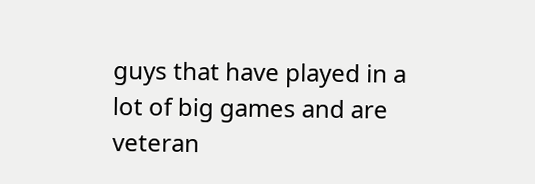guys that have played in a lot of big games and are veteran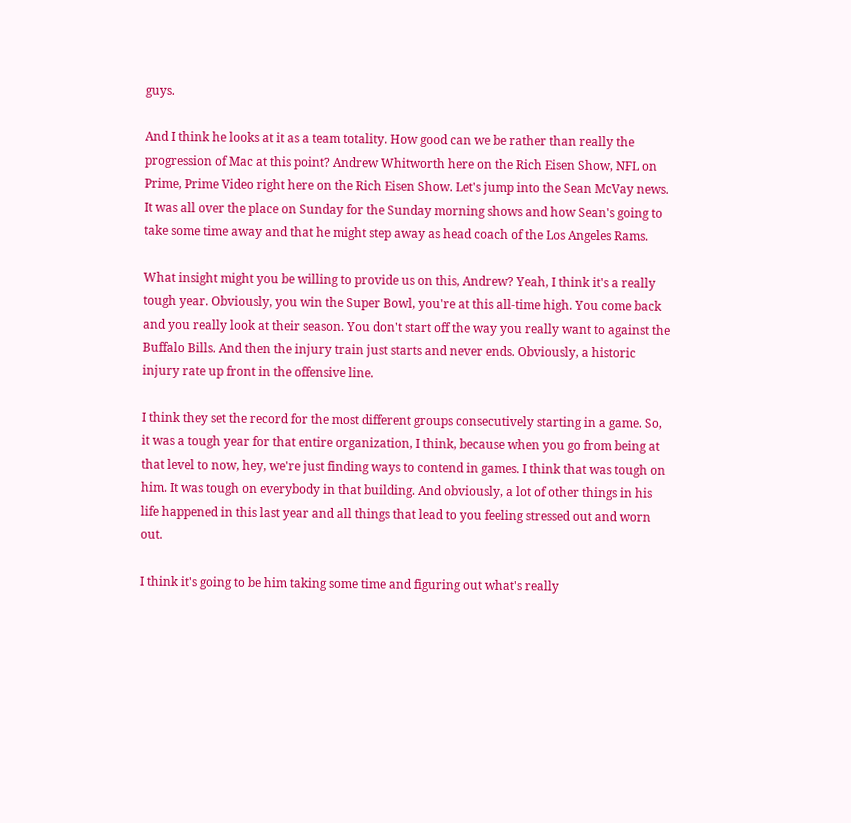guys.

And I think he looks at it as a team totality. How good can we be rather than really the progression of Mac at this point? Andrew Whitworth here on the Rich Eisen Show, NFL on Prime, Prime Video right here on the Rich Eisen Show. Let's jump into the Sean McVay news. It was all over the place on Sunday for the Sunday morning shows and how Sean's going to take some time away and that he might step away as head coach of the Los Angeles Rams.

What insight might you be willing to provide us on this, Andrew? Yeah, I think it's a really tough year. Obviously, you win the Super Bowl, you're at this all-time high. You come back and you really look at their season. You don't start off the way you really want to against the Buffalo Bills. And then the injury train just starts and never ends. Obviously, a historic injury rate up front in the offensive line.

I think they set the record for the most different groups consecutively starting in a game. So, it was a tough year for that entire organization, I think, because when you go from being at that level to now, hey, we're just finding ways to contend in games. I think that was tough on him. It was tough on everybody in that building. And obviously, a lot of other things in his life happened in this last year and all things that lead to you feeling stressed out and worn out.

I think it's going to be him taking some time and figuring out what's really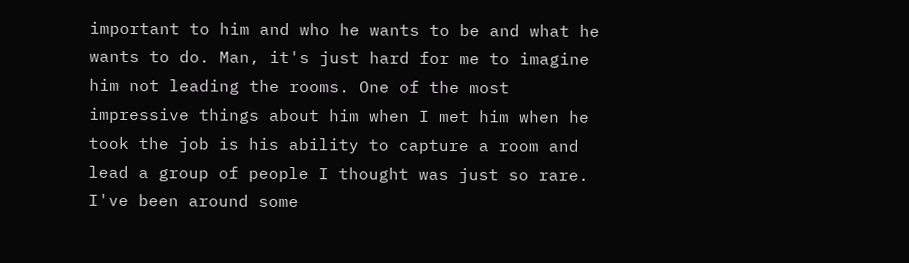important to him and who he wants to be and what he wants to do. Man, it's just hard for me to imagine him not leading the rooms. One of the most impressive things about him when I met him when he took the job is his ability to capture a room and lead a group of people I thought was just so rare. I've been around some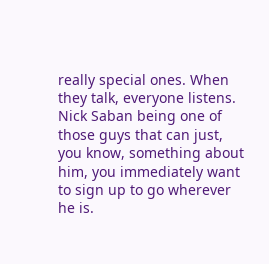really special ones. When they talk, everyone listens. Nick Saban being one of those guys that can just, you know, something about him, you immediately want to sign up to go wherever he is.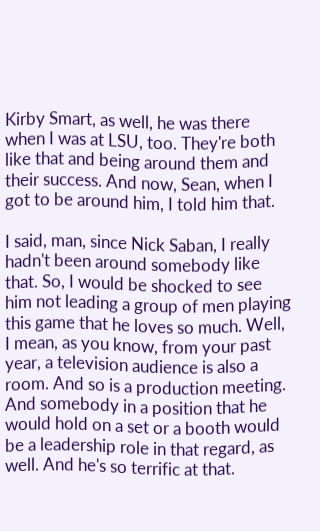Kirby Smart, as well, he was there when I was at LSU, too. They're both like that and being around them and their success. And now, Sean, when I got to be around him, I told him that.

I said, man, since Nick Saban, I really hadn't been around somebody like that. So, I would be shocked to see him not leading a group of men playing this game that he loves so much. Well, I mean, as you know, from your past year, a television audience is also a room. And so is a production meeting. And somebody in a position that he would hold on a set or a booth would be a leadership role in that regard, as well. And he's so terrific at that.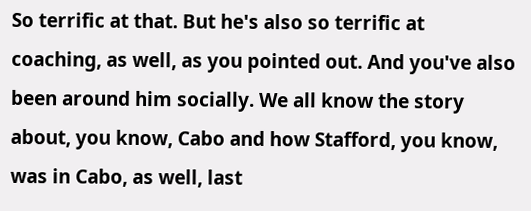So terrific at that. But he's also so terrific at coaching, as well, as you pointed out. And you've also been around him socially. We all know the story about, you know, Cabo and how Stafford, you know, was in Cabo, as well, last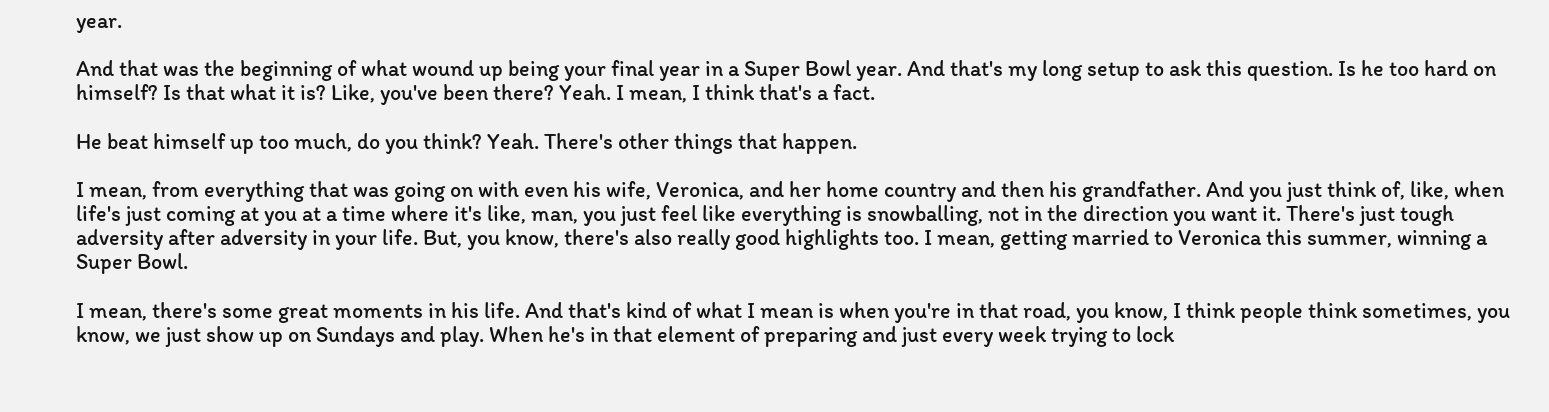year.

And that was the beginning of what wound up being your final year in a Super Bowl year. And that's my long setup to ask this question. Is he too hard on himself? Is that what it is? Like, you've been there? Yeah. I mean, I think that's a fact.

He beat himself up too much, do you think? Yeah. There's other things that happen.

I mean, from everything that was going on with even his wife, Veronica, and her home country and then his grandfather. And you just think of, like, when life's just coming at you at a time where it's like, man, you just feel like everything is snowballing, not in the direction you want it. There's just tough adversity after adversity in your life. But, you know, there's also really good highlights too. I mean, getting married to Veronica this summer, winning a Super Bowl.

I mean, there's some great moments in his life. And that's kind of what I mean is when you're in that road, you know, I think people think sometimes, you know, we just show up on Sundays and play. When he's in that element of preparing and just every week trying to lock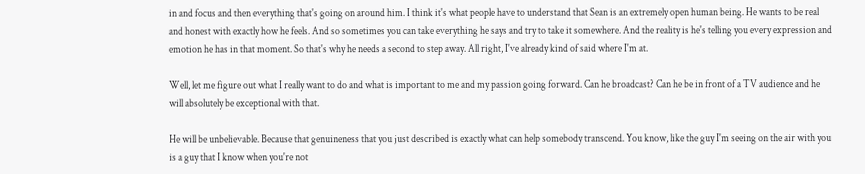in and focus and then everything that's going on around him. I think it's what people have to understand that Sean is an extremely open human being. He wants to be real and honest with exactly how he feels. And so sometimes you can take everything he says and try to take it somewhere. And the reality is he's telling you every expression and emotion he has in that moment. So that's why he needs a second to step away. All right, I've already kind of said where I'm at.

Well, let me figure out what I really want to do and what is important to me and my passion going forward. Can he broadcast? Can he be in front of a TV audience and he will absolutely be exceptional with that.

He will be unbelievable. Because that genuineness that you just described is exactly what can help somebody transcend. You know, like the guy I'm seeing on the air with you is a guy that I know when you're not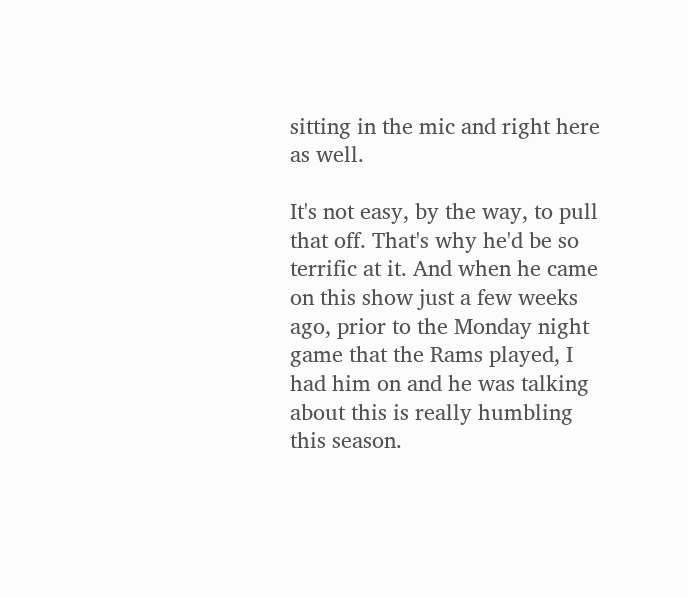sitting in the mic and right here as well.

It's not easy, by the way, to pull that off. That's why he'd be so terrific at it. And when he came on this show just a few weeks ago, prior to the Monday night game that the Rams played, I had him on and he was talking about this is really humbling this season.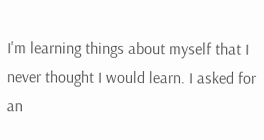I'm learning things about myself that I never thought I would learn. I asked for an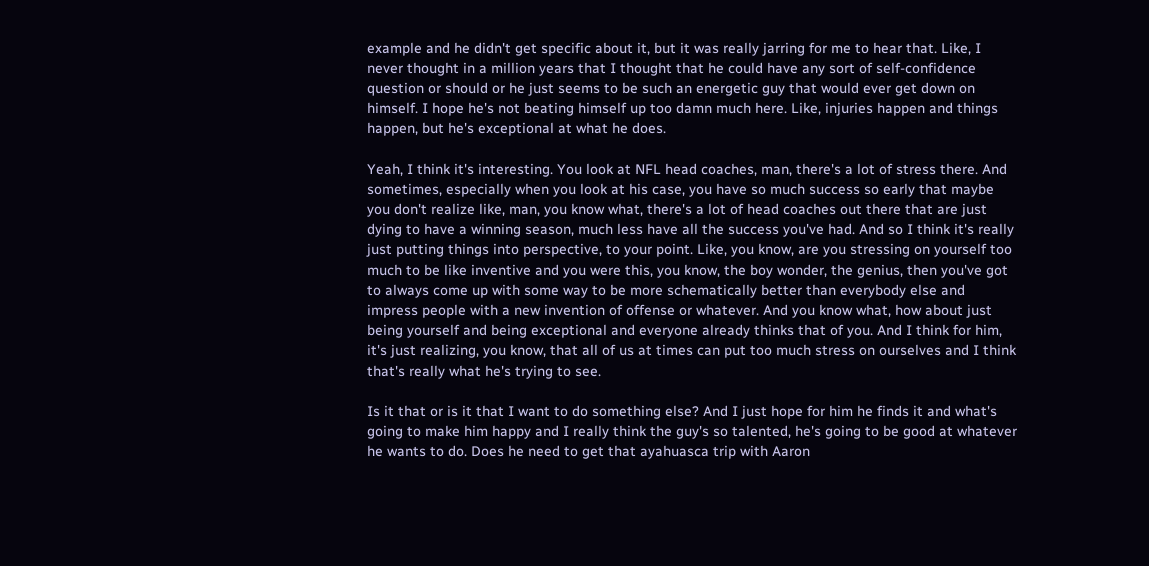example and he didn't get specific about it, but it was really jarring for me to hear that. Like, I never thought in a million years that I thought that he could have any sort of self-confidence question or should or he just seems to be such an energetic guy that would ever get down on himself. I hope he's not beating himself up too damn much here. Like, injuries happen and things happen, but he's exceptional at what he does.

Yeah, I think it's interesting. You look at NFL head coaches, man, there's a lot of stress there. And sometimes, especially when you look at his case, you have so much success so early that maybe you don't realize like, man, you know what, there's a lot of head coaches out there that are just dying to have a winning season, much less have all the success you've had. And so I think it's really just putting things into perspective, to your point. Like, you know, are you stressing on yourself too much to be like inventive and you were this, you know, the boy wonder, the genius, then you've got to always come up with some way to be more schematically better than everybody else and impress people with a new invention of offense or whatever. And you know what, how about just being yourself and being exceptional and everyone already thinks that of you. And I think for him, it's just realizing, you know, that all of us at times can put too much stress on ourselves and I think that's really what he's trying to see.

Is it that or is it that I want to do something else? And I just hope for him he finds it and what's going to make him happy and I really think the guy's so talented, he's going to be good at whatever he wants to do. Does he need to get that ayahuasca trip with Aaron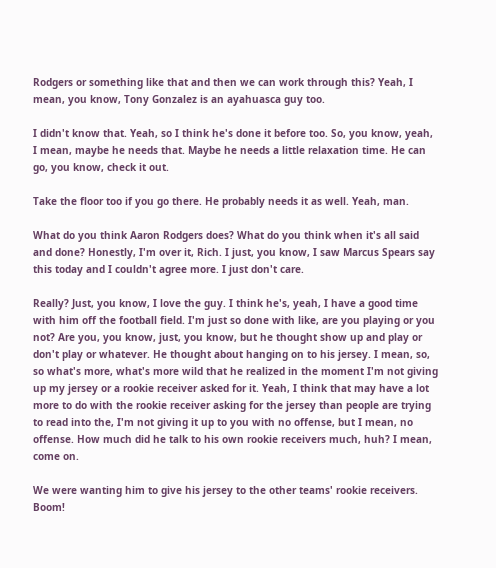Rodgers or something like that and then we can work through this? Yeah, I mean, you know, Tony Gonzalez is an ayahuasca guy too.

I didn't know that. Yeah, so I think he's done it before too. So, you know, yeah, I mean, maybe he needs that. Maybe he needs a little relaxation time. He can go, you know, check it out.

Take the floor too if you go there. He probably needs it as well. Yeah, man.

What do you think Aaron Rodgers does? What do you think when it's all said and done? Honestly, I'm over it, Rich. I just, you know, I saw Marcus Spears say this today and I couldn't agree more. I just don't care.

Really? Just, you know, I love the guy. I think he's, yeah, I have a good time with him off the football field. I'm just so done with like, are you playing or you not? Are you, you know, just, you know, but he thought show up and play or don't play or whatever. He thought about hanging on to his jersey. I mean, so, so what's more, what's more wild that he realized in the moment I'm not giving up my jersey or a rookie receiver asked for it. Yeah, I think that may have a lot more to do with the rookie receiver asking for the jersey than people are trying to read into the, I'm not giving it up to you with no offense, but I mean, no offense. How much did he talk to his own rookie receivers much, huh? I mean, come on.

We were wanting him to give his jersey to the other teams' rookie receivers. Boom!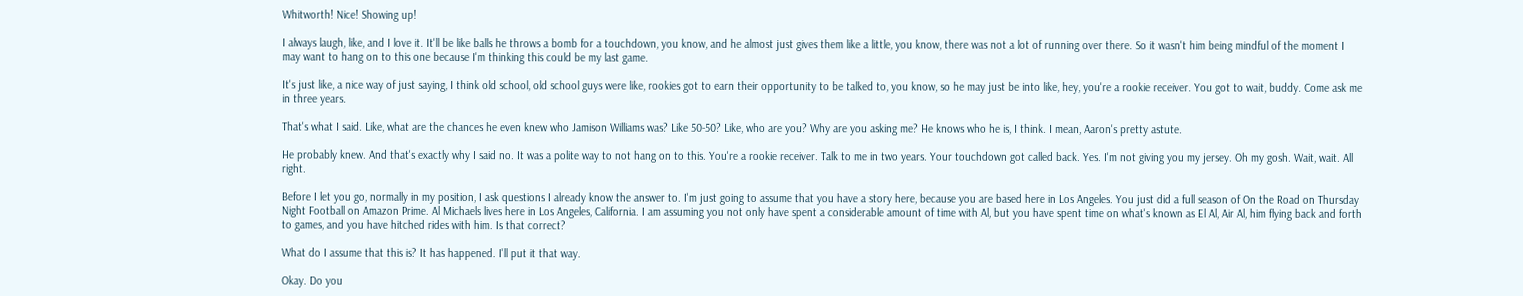Whitworth! Nice! Showing up!

I always laugh, like, and I love it. It'll be like balls he throws a bomb for a touchdown, you know, and he almost just gives them like a little, you know, there was not a lot of running over there. So it wasn't him being mindful of the moment I may want to hang on to this one because I'm thinking this could be my last game.

It's just like, a nice way of just saying, I think old school, old school guys were like, rookies got to earn their opportunity to be talked to, you know, so he may just be into like, hey, you're a rookie receiver. You got to wait, buddy. Come ask me in three years.

That's what I said. Like, what are the chances he even knew who Jamison Williams was? Like 50-50? Like, who are you? Why are you asking me? He knows who he is, I think. I mean, Aaron's pretty astute.

He probably knew. And that's exactly why I said no. It was a polite way to not hang on to this. You're a rookie receiver. Talk to me in two years. Your touchdown got called back. Yes. I'm not giving you my jersey. Oh my gosh. Wait, wait. All right.

Before I let you go, normally in my position, I ask questions I already know the answer to. I'm just going to assume that you have a story here, because you are based here in Los Angeles. You just did a full season of On the Road on Thursday Night Football on Amazon Prime. Al Michaels lives here in Los Angeles, California. I am assuming you not only have spent a considerable amount of time with Al, but you have spent time on what's known as El Al, Air Al, him flying back and forth to games, and you have hitched rides with him. Is that correct?

What do I assume that this is? It has happened. I'll put it that way.

Okay. Do you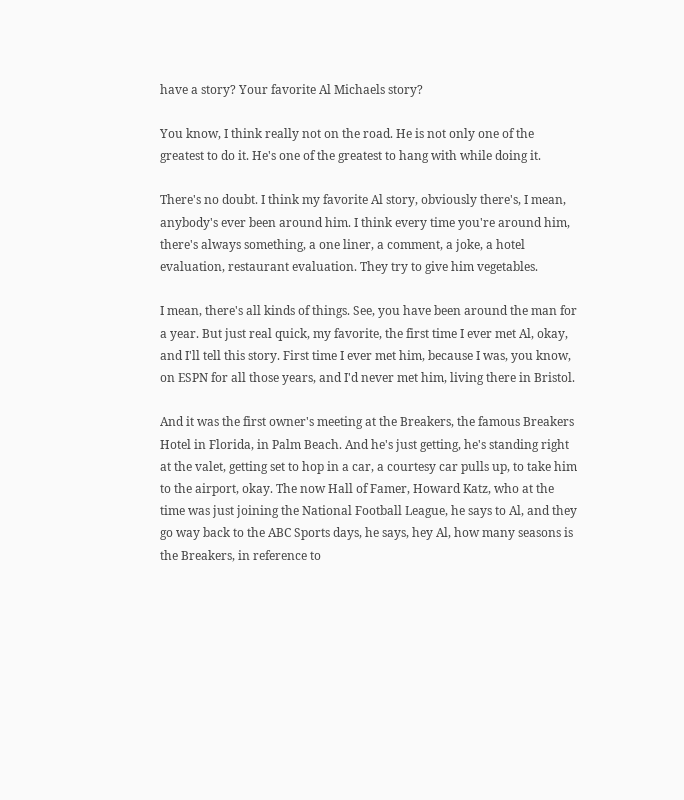have a story? Your favorite Al Michaels story?

You know, I think really not on the road. He is not only one of the greatest to do it. He's one of the greatest to hang with while doing it.

There's no doubt. I think my favorite Al story, obviously there's, I mean, anybody's ever been around him. I think every time you're around him, there's always something, a one liner, a comment, a joke, a hotel evaluation, restaurant evaluation. They try to give him vegetables.

I mean, there's all kinds of things. See, you have been around the man for a year. But just real quick, my favorite, the first time I ever met Al, okay, and I'll tell this story. First time I ever met him, because I was, you know, on ESPN for all those years, and I'd never met him, living there in Bristol.

And it was the first owner's meeting at the Breakers, the famous Breakers Hotel in Florida, in Palm Beach. And he's just getting, he's standing right at the valet, getting set to hop in a car, a courtesy car pulls up, to take him to the airport, okay. The now Hall of Famer, Howard Katz, who at the time was just joining the National Football League, he says to Al, and they go way back to the ABC Sports days, he says, hey Al, how many seasons is the Breakers, in reference to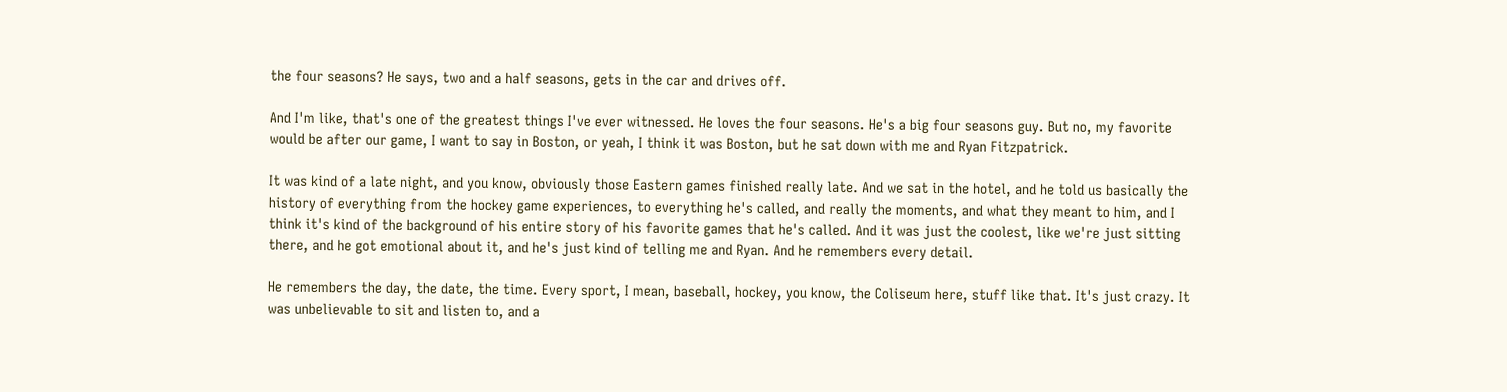the four seasons? He says, two and a half seasons, gets in the car and drives off.

And I'm like, that's one of the greatest things I've ever witnessed. He loves the four seasons. He's a big four seasons guy. But no, my favorite would be after our game, I want to say in Boston, or yeah, I think it was Boston, but he sat down with me and Ryan Fitzpatrick.

It was kind of a late night, and you know, obviously those Eastern games finished really late. And we sat in the hotel, and he told us basically the history of everything from the hockey game experiences, to everything he's called, and really the moments, and what they meant to him, and I think it's kind of the background of his entire story of his favorite games that he's called. And it was just the coolest, like we're just sitting there, and he got emotional about it, and he's just kind of telling me and Ryan. And he remembers every detail.

He remembers the day, the date, the time. Every sport, I mean, baseball, hockey, you know, the Coliseum here, stuff like that. It's just crazy. It was unbelievable to sit and listen to, and a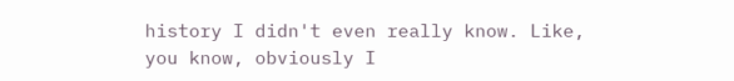history I didn't even really know. Like, you know, obviously I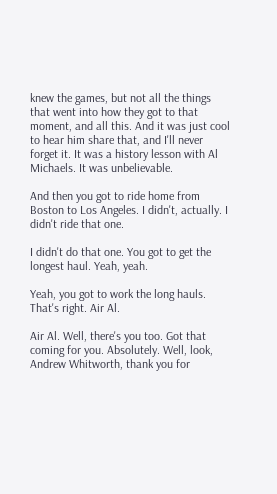knew the games, but not all the things that went into how they got to that moment, and all this. And it was just cool to hear him share that, and I'll never forget it. It was a history lesson with Al Michaels. It was unbelievable.

And then you got to ride home from Boston to Los Angeles. I didn't, actually. I didn't ride that one.

I didn't do that one. You got to get the longest haul. Yeah, yeah.

Yeah, you got to work the long hauls. That's right. Air Al.

Air Al. Well, there's you too. Got that coming for you. Absolutely. Well, look, Andrew Whitworth, thank you for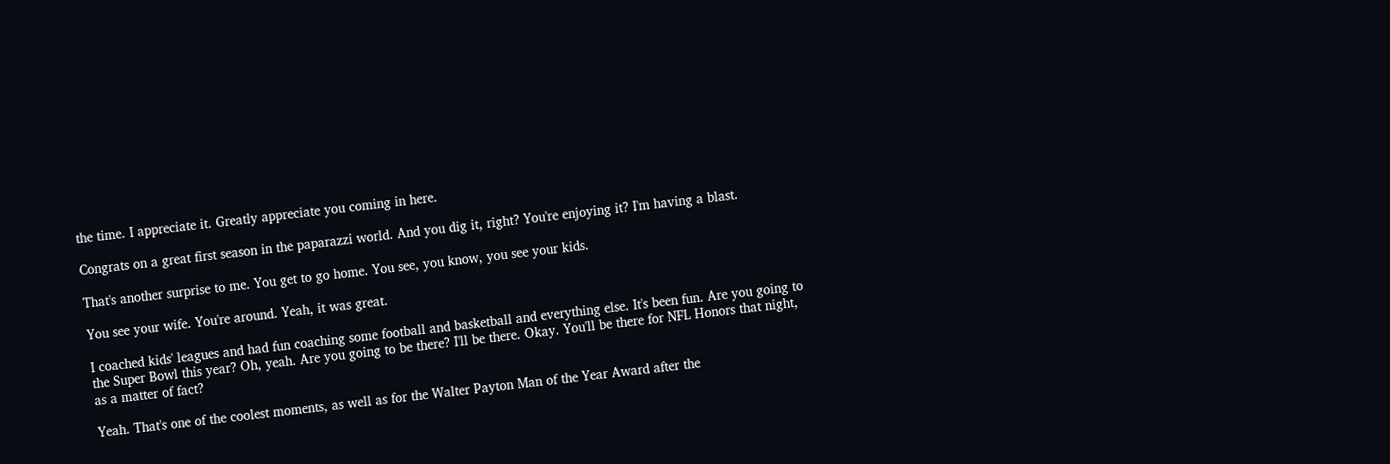the time. I appreciate it. Greatly appreciate you coming in here.

Congrats on a great first season in the paparazzi world. And you dig it, right? You're enjoying it? I'm having a blast.

That's another surprise to me. You get to go home. You see, you know, you see your kids.

You see your wife. You're around. Yeah, it was great.

I coached kids' leagues and had fun coaching some football and basketball and everything else. It's been fun. Are you going to the Super Bowl this year? Oh, yeah. Are you going to be there? I'll be there. Okay. You'll be there for NFL Honors that night, as a matter of fact?

Yeah. That's one of the coolest moments, as well as for the Walter Payton Man of the Year Award after the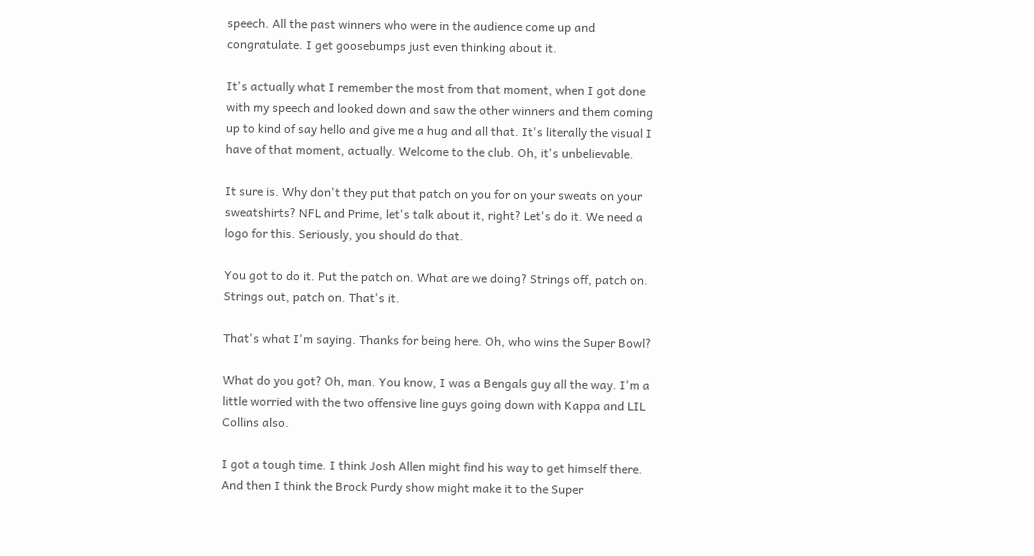speech. All the past winners who were in the audience come up and congratulate. I get goosebumps just even thinking about it.

It's actually what I remember the most from that moment, when I got done with my speech and looked down and saw the other winners and them coming up to kind of say hello and give me a hug and all that. It's literally the visual I have of that moment, actually. Welcome to the club. Oh, it's unbelievable.

It sure is. Why don't they put that patch on you for on your sweats on your sweatshirts? NFL and Prime, let's talk about it, right? Let's do it. We need a logo for this. Seriously, you should do that.

You got to do it. Put the patch on. What are we doing? Strings off, patch on. Strings out, patch on. That's it.

That's what I'm saying. Thanks for being here. Oh, who wins the Super Bowl?

What do you got? Oh, man. You know, I was a Bengals guy all the way. I'm a little worried with the two offensive line guys going down with Kappa and LIL Collins also.

I got a tough time. I think Josh Allen might find his way to get himself there. And then I think the Brock Purdy show might make it to the Super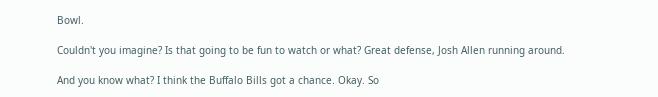Bowl.

Couldn't you imagine? Is that going to be fun to watch or what? Great defense, Josh Allen running around.

And you know what? I think the Buffalo Bills got a chance. Okay. So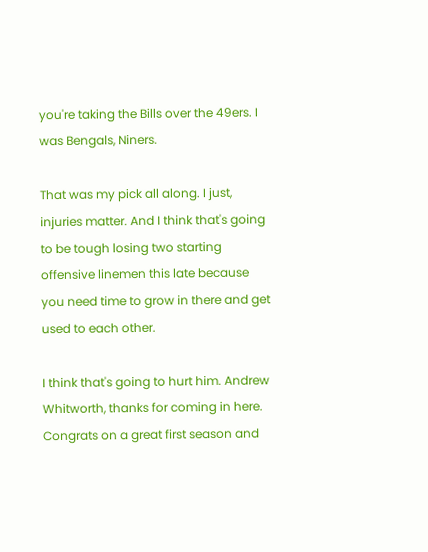you're taking the Bills over the 49ers. I was Bengals, Niners.

That was my pick all along. I just, injuries matter. And I think that's going to be tough losing two starting offensive linemen this late because you need time to grow in there and get used to each other.

I think that's going to hurt him. Andrew Whitworth, thanks for coming in here. Congrats on a great first season and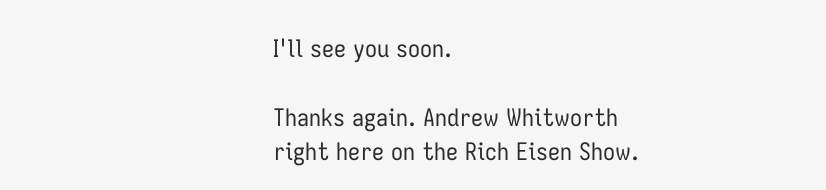I'll see you soon.

Thanks again. Andrew Whitworth right here on the Rich Eisen Show.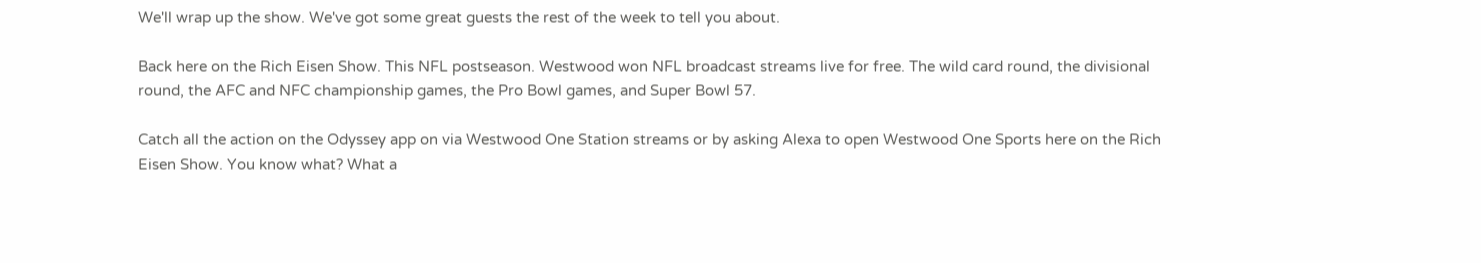We'll wrap up the show. We've got some great guests the rest of the week to tell you about.

Back here on the Rich Eisen Show. This NFL postseason. Westwood won NFL broadcast streams live for free. The wild card round, the divisional round, the AFC and NFC championship games, the Pro Bowl games, and Super Bowl 57.

Catch all the action on the Odyssey app on via Westwood One Station streams or by asking Alexa to open Westwood One Sports here on the Rich Eisen Show. You know what? What a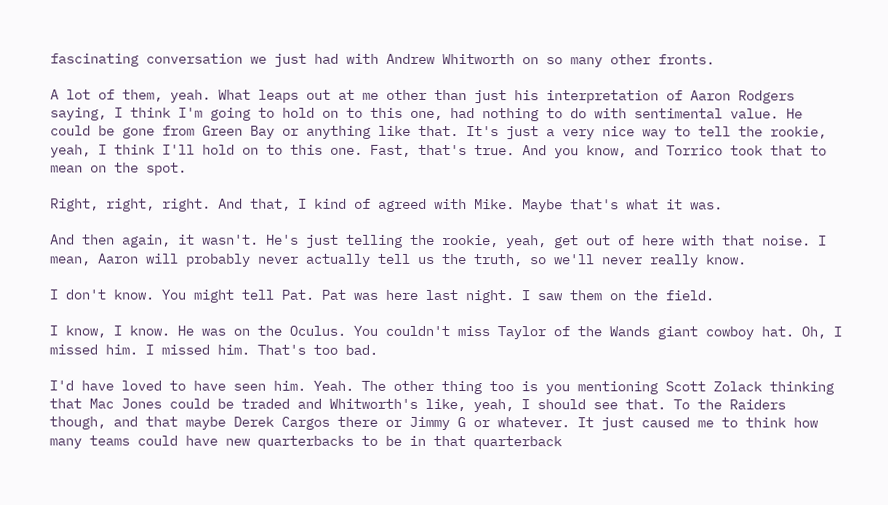fascinating conversation we just had with Andrew Whitworth on so many other fronts.

A lot of them, yeah. What leaps out at me other than just his interpretation of Aaron Rodgers saying, I think I'm going to hold on to this one, had nothing to do with sentimental value. He could be gone from Green Bay or anything like that. It's just a very nice way to tell the rookie, yeah, I think I'll hold on to this one. Fast, that's true. And you know, and Torrico took that to mean on the spot.

Right, right, right. And that, I kind of agreed with Mike. Maybe that's what it was.

And then again, it wasn't. He's just telling the rookie, yeah, get out of here with that noise. I mean, Aaron will probably never actually tell us the truth, so we'll never really know.

I don't know. You might tell Pat. Pat was here last night. I saw them on the field.

I know, I know. He was on the Oculus. You couldn't miss Taylor of the Wands giant cowboy hat. Oh, I missed him. I missed him. That's too bad.

I'd have loved to have seen him. Yeah. The other thing too is you mentioning Scott Zolack thinking that Mac Jones could be traded and Whitworth's like, yeah, I should see that. To the Raiders though, and that maybe Derek Cargos there or Jimmy G or whatever. It just caused me to think how many teams could have new quarterbacks to be in that quarterback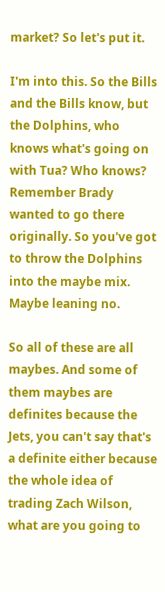market? So let's put it.

I'm into this. So the Bills and the Bills know, but the Dolphins, who knows what's going on with Tua? Who knows? Remember Brady wanted to go there originally. So you've got to throw the Dolphins into the maybe mix. Maybe leaning no.

So all of these are all maybes. And some of them maybes are definites because the Jets, you can't say that's a definite either because the whole idea of trading Zach Wilson, what are you going to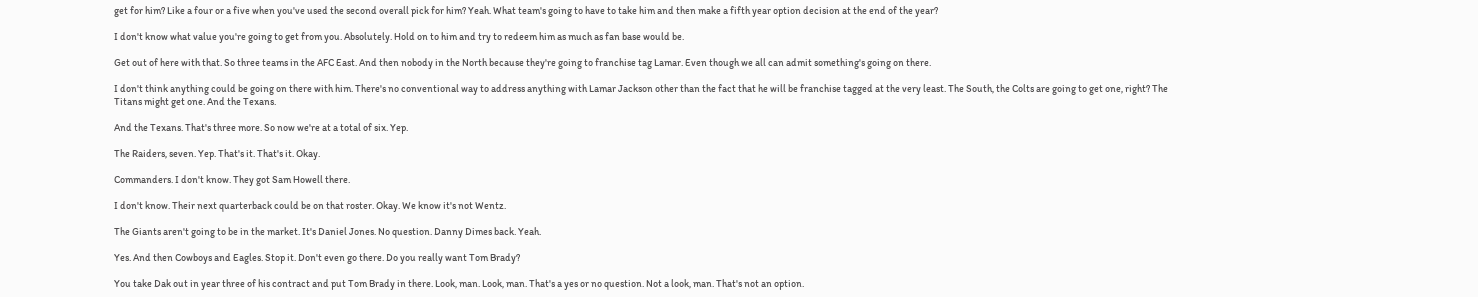get for him? Like a four or a five when you've used the second overall pick for him? Yeah. What team's going to have to take him and then make a fifth year option decision at the end of the year?

I don't know what value you're going to get from you. Absolutely. Hold on to him and try to redeem him as much as fan base would be.

Get out of here with that. So three teams in the AFC East. And then nobody in the North because they're going to franchise tag Lamar. Even though we all can admit something's going on there.

I don't think anything could be going on there with him. There's no conventional way to address anything with Lamar Jackson other than the fact that he will be franchise tagged at the very least. The South, the Colts are going to get one, right? The Titans might get one. And the Texans.

And the Texans. That's three more. So now we're at a total of six. Yep.

The Raiders, seven. Yep. That's it. That's it. Okay.

Commanders. I don't know. They got Sam Howell there.

I don't know. Their next quarterback could be on that roster. Okay. We know it's not Wentz.

The Giants aren't going to be in the market. It's Daniel Jones. No question. Danny Dimes back. Yeah.

Yes. And then Cowboys and Eagles. Stop it. Don't even go there. Do you really want Tom Brady?

You take Dak out in year three of his contract and put Tom Brady in there. Look, man. Look, man. That's a yes or no question. Not a look, man. That's not an option.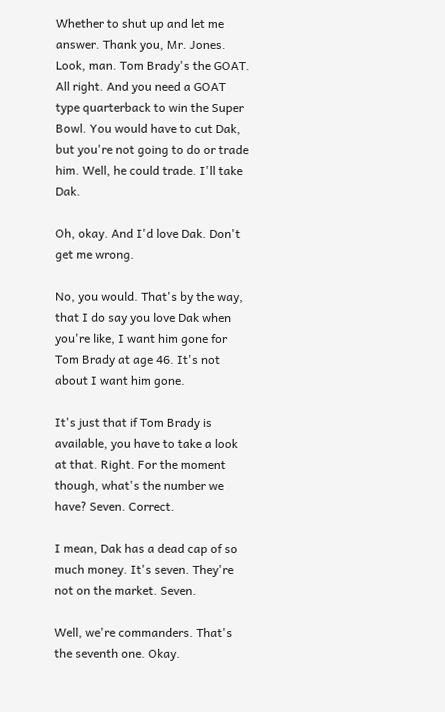Whether to shut up and let me answer. Thank you, Mr. Jones. Look, man. Tom Brady's the GOAT. All right. And you need a GOAT type quarterback to win the Super Bowl. You would have to cut Dak, but you're not going to do or trade him. Well, he could trade. I'll take Dak.

Oh, okay. And I'd love Dak. Don't get me wrong.

No, you would. That's by the way, that I do say you love Dak when you're like, I want him gone for Tom Brady at age 46. It's not about I want him gone.

It's just that if Tom Brady is available, you have to take a look at that. Right. For the moment though, what's the number we have? Seven. Correct.

I mean, Dak has a dead cap of so much money. It's seven. They're not on the market. Seven.

Well, we're commanders. That's the seventh one. Okay.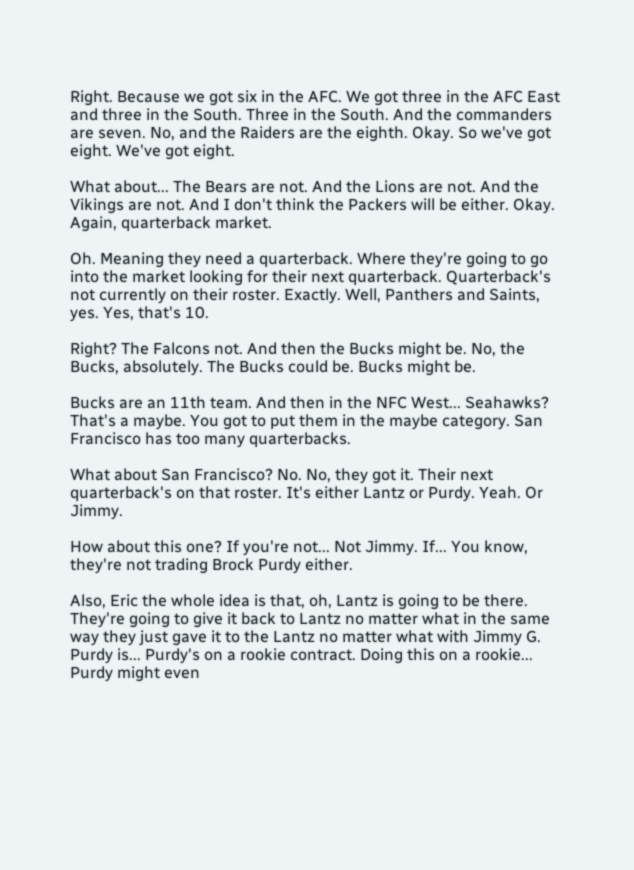Right. Because we got six in the AFC. We got three in the AFC East and three in the South. Three in the South. And the commanders are seven. No, and the Raiders are the eighth. Okay. So we've got eight. We've got eight.

What about... The Bears are not. And the Lions are not. And the Vikings are not. And I don't think the Packers will be either. Okay. Again, quarterback market.

Oh. Meaning they need a quarterback. Where they're going to go into the market looking for their next quarterback. Quarterback's not currently on their roster. Exactly. Well, Panthers and Saints, yes. Yes, that's 10.

Right? The Falcons not. And then the Bucks might be. No, the Bucks, absolutely. The Bucks could be. Bucks might be.

Bucks are an 11th team. And then in the NFC West... Seahawks? That's a maybe. You got to put them in the maybe category. San Francisco has too many quarterbacks.

What about San Francisco? No. No, they got it. Their next quarterback's on that roster. It's either Lantz or Purdy. Yeah. Or Jimmy.

How about this one? If you're not... Not Jimmy. If... You know, they're not trading Brock Purdy either.

Also, Eric the whole idea is that, oh, Lantz is going to be there. They're going to give it back to Lantz no matter what in the same way they just gave it to the Lantz no matter what with Jimmy G. Purdy is... Purdy's on a rookie contract. Doing this on a rookie... Purdy might even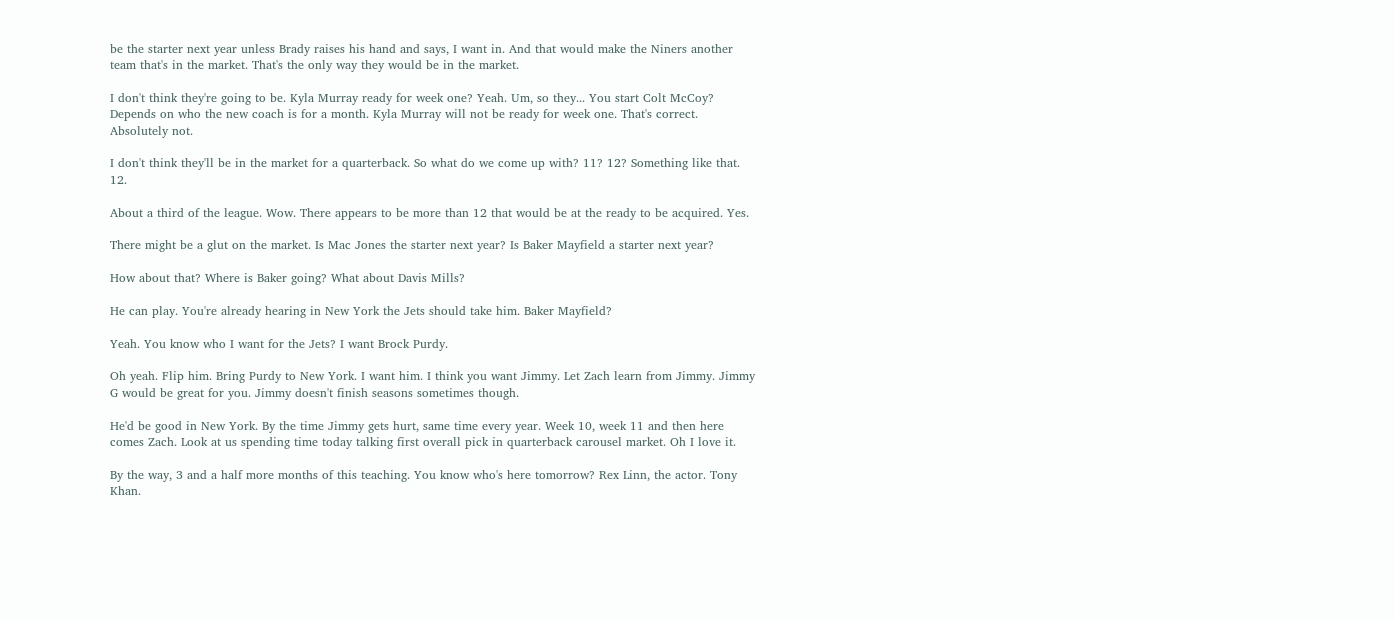be the starter next year unless Brady raises his hand and says, I want in. And that would make the Niners another team that's in the market. That's the only way they would be in the market.

I don't think they're going to be. Kyla Murray ready for week one? Yeah. Um, so they... You start Colt McCoy? Depends on who the new coach is for a month. Kyla Murray will not be ready for week one. That's correct. Absolutely not.

I don't think they'll be in the market for a quarterback. So what do we come up with? 11? 12? Something like that. 12.

About a third of the league. Wow. There appears to be more than 12 that would be at the ready to be acquired. Yes.

There might be a glut on the market. Is Mac Jones the starter next year? Is Baker Mayfield a starter next year?

How about that? Where is Baker going? What about Davis Mills?

He can play. You're already hearing in New York the Jets should take him. Baker Mayfield?

Yeah. You know who I want for the Jets? I want Brock Purdy.

Oh yeah. Flip him. Bring Purdy to New York. I want him. I think you want Jimmy. Let Zach learn from Jimmy. Jimmy G would be great for you. Jimmy doesn't finish seasons sometimes though.

He'd be good in New York. By the time Jimmy gets hurt, same time every year. Week 10, week 11 and then here comes Zach. Look at us spending time today talking first overall pick in quarterback carousel market. Oh I love it.

By the way, 3 and a half more months of this teaching. You know who's here tomorrow? Rex Linn, the actor. Tony Khan.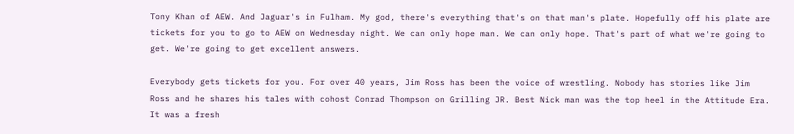Tony Khan of AEW. And Jaguar's in Fulham. My god, there's everything that's on that man's plate. Hopefully off his plate are tickets for you to go to AEW on Wednesday night. We can only hope man. We can only hope. That's part of what we're going to get. We're going to get excellent answers.

Everybody gets tickets for you. For over 40 years, Jim Ross has been the voice of wrestling. Nobody has stories like Jim Ross and he shares his tales with cohost Conrad Thompson on Grilling JR. Best Nick man was the top heel in the Attitude Era. It was a fresh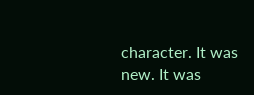character. It was new. It was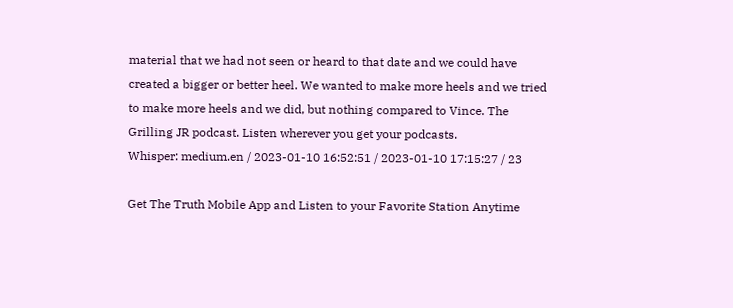material that we had not seen or heard to that date and we could have created a bigger or better heel. We wanted to make more heels and we tried to make more heels and we did, but nothing compared to Vince. The Grilling JR podcast. Listen wherever you get your podcasts.
Whisper: medium.en / 2023-01-10 16:52:51 / 2023-01-10 17:15:27 / 23

Get The Truth Mobile App and Listen to your Favorite Station Anytime